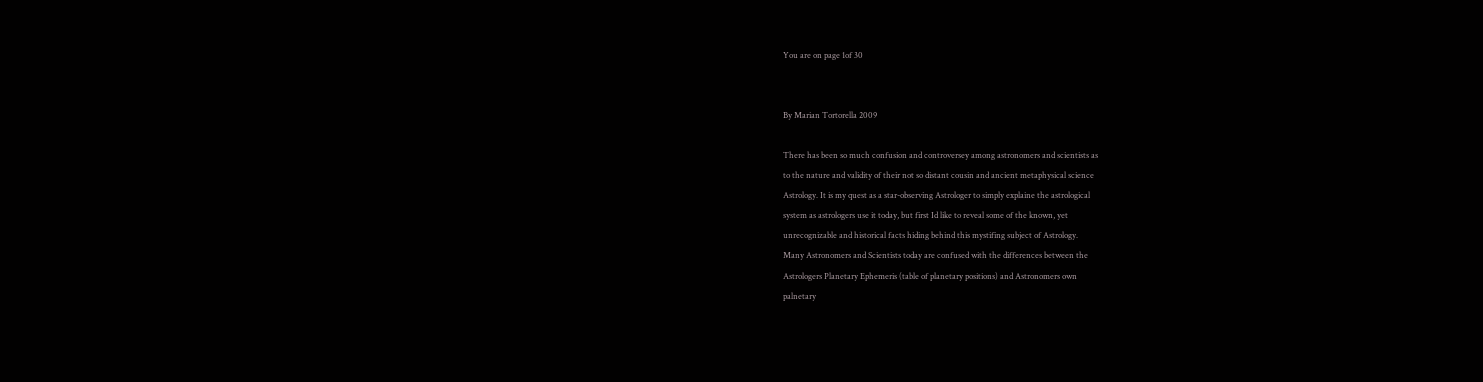You are on page 1of 30


By Marian Tortorella 2009

There has been so much confusion and controversey among astronomers and scientists as
to the nature and validity of their not so distant cousin and ancient metaphysical science
Astrology. It is my quest as a star-observing Astrologer to simply explaine the astrological
system as astrologers use it today, but first Id like to reveal some of the known, yet
unrecognizable and historical facts hiding behind this mystifing subject of Astrology.
Many Astronomers and Scientists today are confused with the differences between the
Astrologers Planetary Ephemeris (table of planetary positions) and Astronomers own
palnetary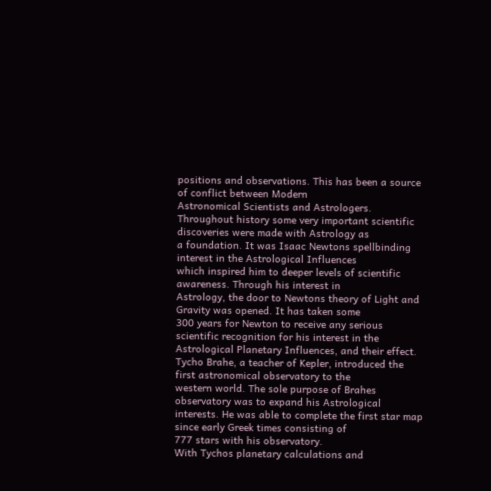positions and observations. This has been a source of conflict between Modern
Astronomical Scientists and Astrologers.
Throughout history some very important scientific discoveries were made with Astrology as
a foundation. It was Isaac Newtons spellbinding interest in the Astrological Influences
which inspired him to deeper levels of scientific awareness. Through his interest in
Astrology, the door to Newtons theory of Light and Gravity was opened. It has taken some
300 years for Newton to receive any serious scientific recognition for his interest in the
Astrological Planetary Influences, and their effect.
Tycho Brahe, a teacher of Kepler, introduced the first astronomical observatory to the
western world. The sole purpose of Brahes observatory was to expand his Astrological
interests. He was able to complete the first star map since early Greek times consisting of
777 stars with his observatory.
With Tychos planetary calculations and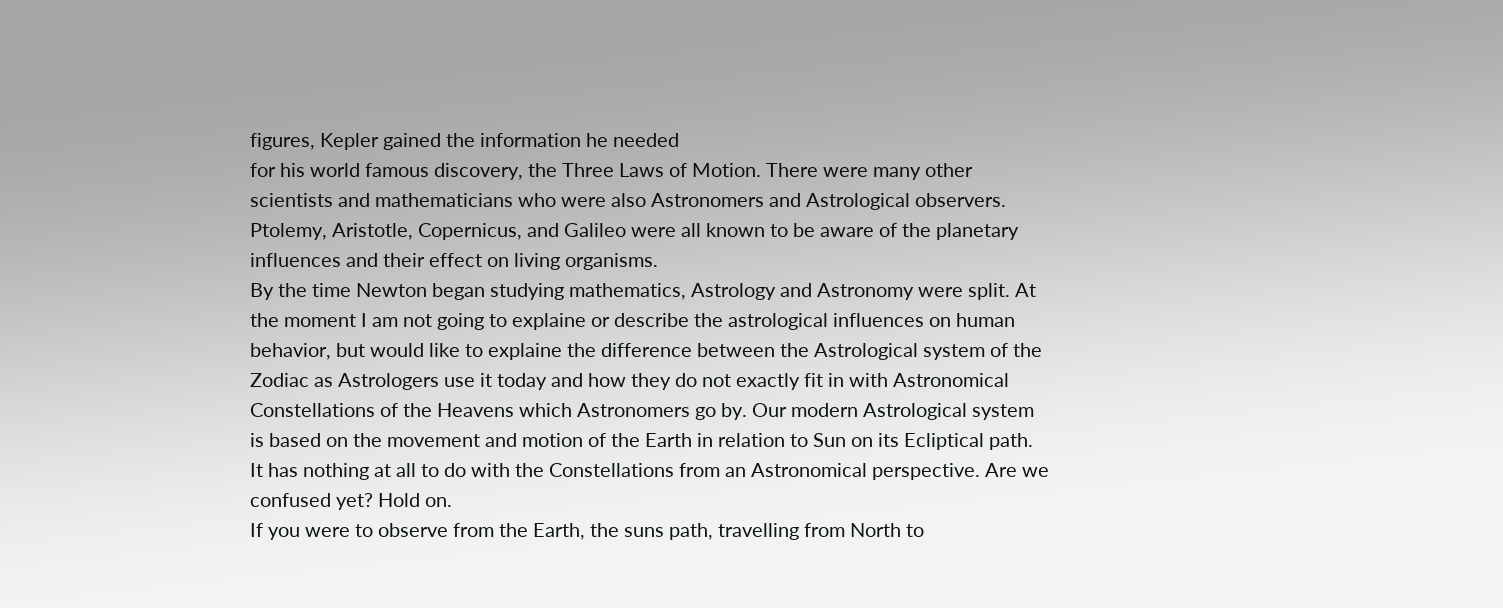figures, Kepler gained the information he needed
for his world famous discovery, the Three Laws of Motion. There were many other
scientists and mathematicians who were also Astronomers and Astrological observers.
Ptolemy, Aristotle, Copernicus, and Galileo were all known to be aware of the planetary
influences and their effect on living organisms.
By the time Newton began studying mathematics, Astrology and Astronomy were split. At
the moment I am not going to explaine or describe the astrological influences on human
behavior, but would like to explaine the difference between the Astrological system of the
Zodiac as Astrologers use it today and how they do not exactly fit in with Astronomical
Constellations of the Heavens which Astronomers go by. Our modern Astrological system
is based on the movement and motion of the Earth in relation to Sun on its Ecliptical path.
It has nothing at all to do with the Constellations from an Astronomical perspective. Are we
confused yet? Hold on.
If you were to observe from the Earth, the suns path, travelling from North to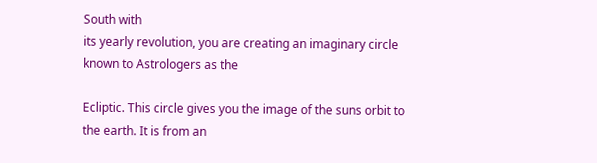South with
its yearly revolution, you are creating an imaginary circle known to Astrologers as the

Ecliptic. This circle gives you the image of the suns orbit to the earth. It is from an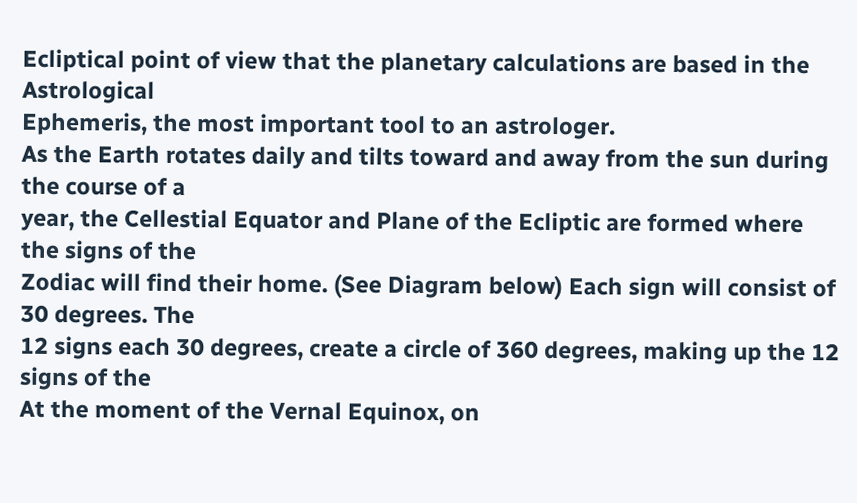Ecliptical point of view that the planetary calculations are based in the Astrological
Ephemeris, the most important tool to an astrologer.
As the Earth rotates daily and tilts toward and away from the sun during the course of a
year, the Cellestial Equator and Plane of the Ecliptic are formed where the signs of the
Zodiac will find their home. (See Diagram below) Each sign will consist of 30 degrees. The
12 signs each 30 degrees, create a circle of 360 degrees, making up the 12 signs of the
At the moment of the Vernal Equinox, on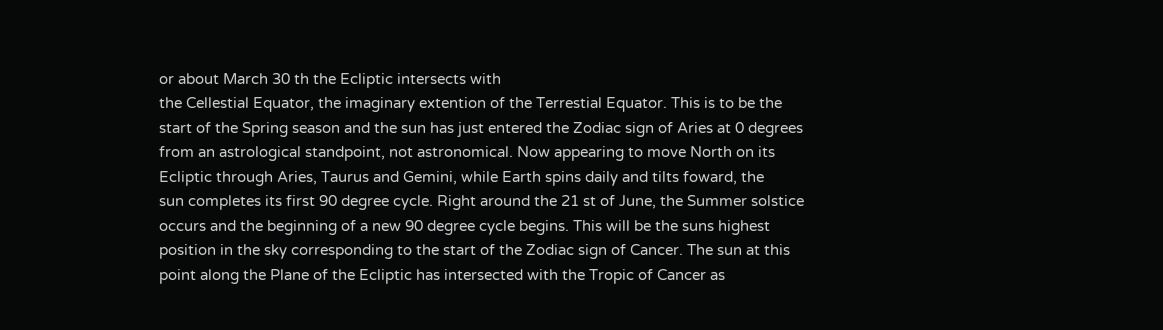or about March 30 th the Ecliptic intersects with
the Cellestial Equator, the imaginary extention of the Terrestial Equator. This is to be the
start of the Spring season and the sun has just entered the Zodiac sign of Aries at 0 degrees
from an astrological standpoint, not astronomical. Now appearing to move North on its
Ecliptic through Aries, Taurus and Gemini, while Earth spins daily and tilts foward, the
sun completes its first 90 degree cycle. Right around the 21 st of June, the Summer solstice
occurs and the beginning of a new 90 degree cycle begins. This will be the suns highest
position in the sky corresponding to the start of the Zodiac sign of Cancer. The sun at this
point along the Plane of the Ecliptic has intersected with the Tropic of Cancer as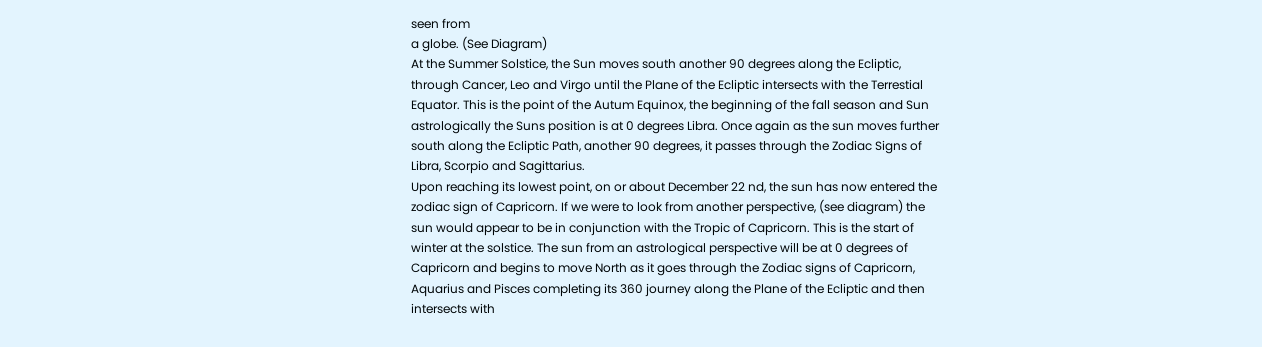seen from
a globe. (See Diagram)
At the Summer Solstice, the Sun moves south another 90 degrees along the Ecliptic,
through Cancer, Leo and Virgo until the Plane of the Ecliptic intersects with the Terrestial
Equator. This is the point of the Autum Equinox, the beginning of the fall season and Sun
astrologically the Suns position is at 0 degrees Libra. Once again as the sun moves further
south along the Ecliptic Path, another 90 degrees, it passes through the Zodiac Signs of
Libra, Scorpio and Sagittarius.
Upon reaching its lowest point, on or about December 22 nd, the sun has now entered the
zodiac sign of Capricorn. If we were to look from another perspective, (see diagram) the
sun would appear to be in conjunction with the Tropic of Capricorn. This is the start of
winter at the solstice. The sun from an astrological perspective will be at 0 degrees of
Capricorn and begins to move North as it goes through the Zodiac signs of Capricorn,
Aquarius and Pisces completing its 360 journey along the Plane of the Ecliptic and then
intersects with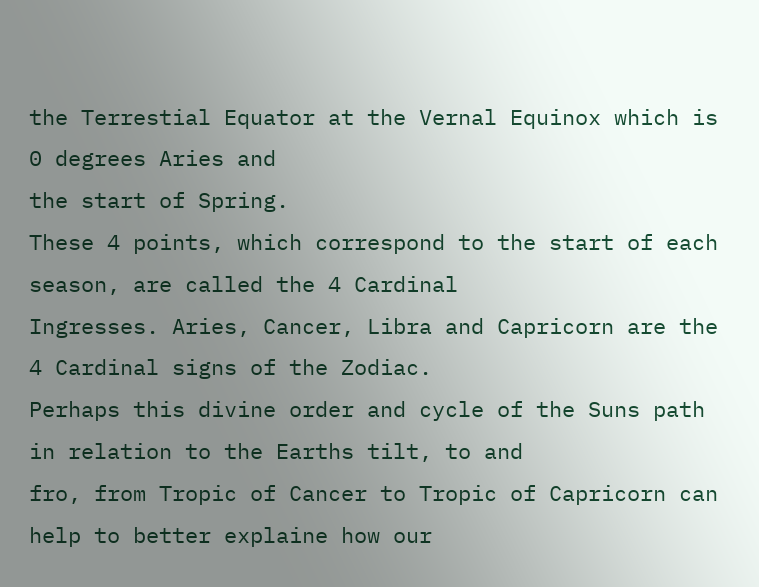the Terrestial Equator at the Vernal Equinox which is 0 degrees Aries and
the start of Spring.
These 4 points, which correspond to the start of each season, are called the 4 Cardinal
Ingresses. Aries, Cancer, Libra and Capricorn are the 4 Cardinal signs of the Zodiac.
Perhaps this divine order and cycle of the Suns path in relation to the Earths tilt, to and
fro, from Tropic of Cancer to Tropic of Capricorn can help to better explaine how our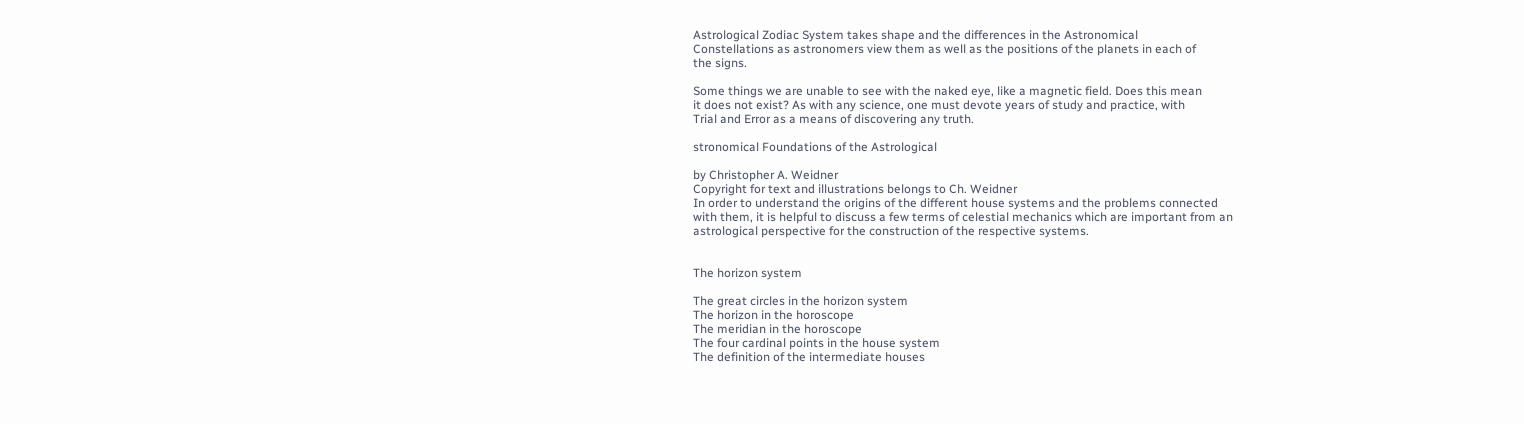Astrological Zodiac System takes shape and the differences in the Astronomical
Constellations as astronomers view them as well as the positions of the planets in each of
the signs.

Some things we are unable to see with the naked eye, like a magnetic field. Does this mean
it does not exist? As with any science, one must devote years of study and practice, with
Trial and Error as a means of discovering any truth.

stronomical Foundations of the Astrological

by Christopher A. Weidner
Copyright for text and illustrations belongs to Ch. Weidner
In order to understand the origins of the different house systems and the problems connected
with them, it is helpful to discuss a few terms of celestial mechanics which are important from an
astrological perspective for the construction of the respective systems.


The horizon system

The great circles in the horizon system
The horizon in the horoscope
The meridian in the horoscope
The four cardinal points in the house system
The definition of the intermediate houses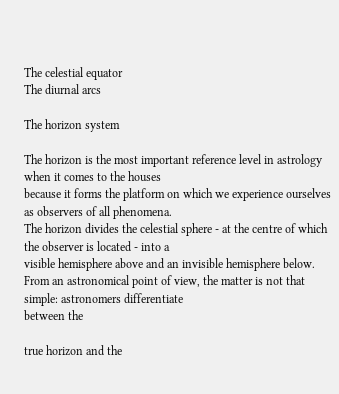The celestial equator
The diurnal arcs

The horizon system

The horizon is the most important reference level in astrology when it comes to the houses
because it forms the platform on which we experience ourselves as observers of all phenomena.
The horizon divides the celestial sphere - at the centre of which the observer is located - into a
visible hemisphere above and an invisible hemisphere below.
From an astronomical point of view, the matter is not that simple: astronomers differentiate
between the

true horizon and the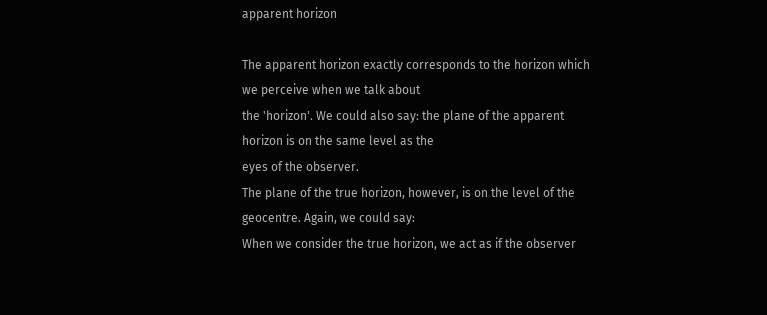apparent horizon

The apparent horizon exactly corresponds to the horizon which we perceive when we talk about
the 'horizon'. We could also say: the plane of the apparent horizon is on the same level as the
eyes of the observer.
The plane of the true horizon, however, is on the level of the geocentre. Again, we could say:
When we consider the true horizon, we act as if the observer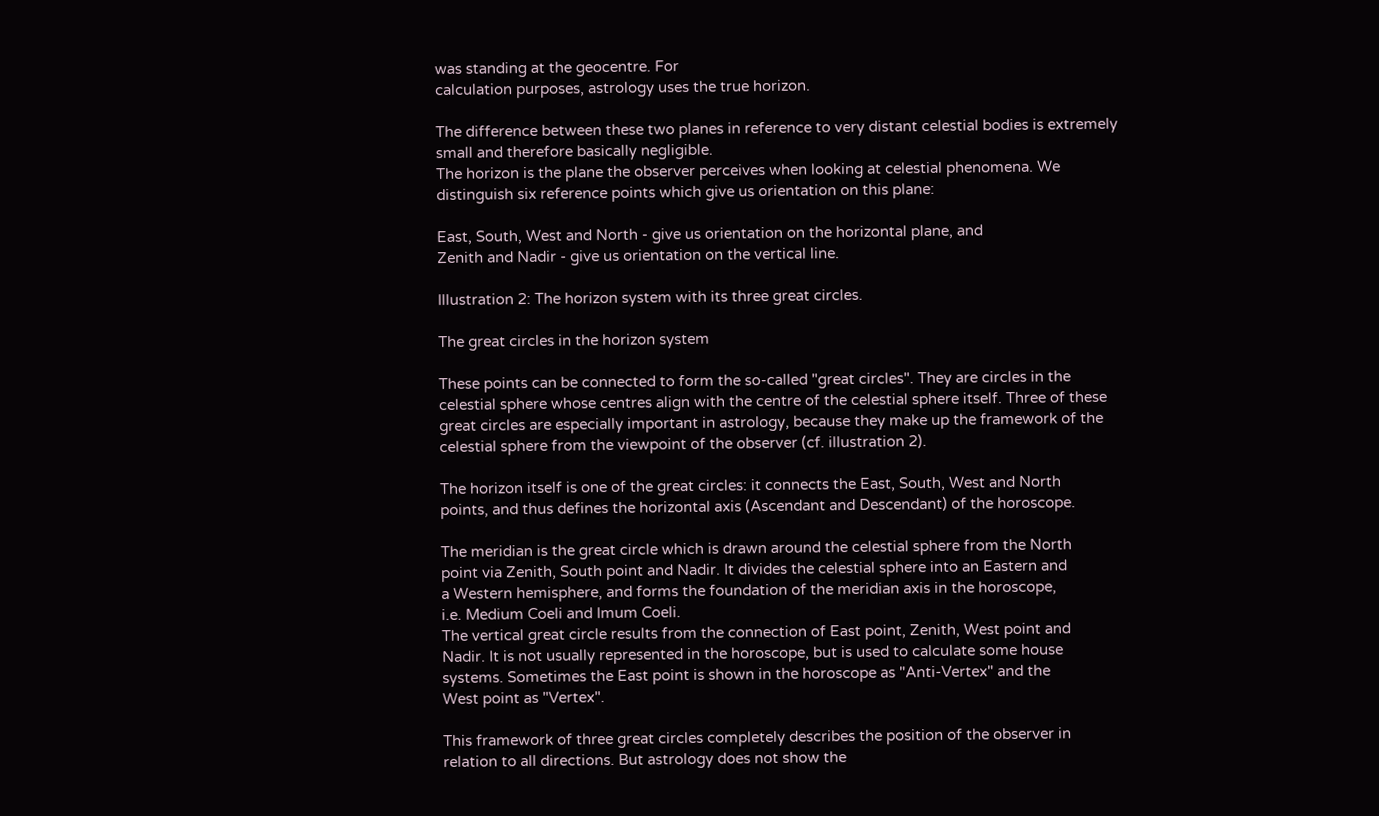was standing at the geocentre. For
calculation purposes, astrology uses the true horizon.

The difference between these two planes in reference to very distant celestial bodies is extremely
small and therefore basically negligible.
The horizon is the plane the observer perceives when looking at celestial phenomena. We
distinguish six reference points which give us orientation on this plane:

East, South, West and North - give us orientation on the horizontal plane, and
Zenith and Nadir - give us orientation on the vertical line.

Illustration 2: The horizon system with its three great circles.

The great circles in the horizon system

These points can be connected to form the so-called "great circles". They are circles in the
celestial sphere whose centres align with the centre of the celestial sphere itself. Three of these
great circles are especially important in astrology, because they make up the framework of the
celestial sphere from the viewpoint of the observer (cf. illustration 2).

The horizon itself is one of the great circles: it connects the East, South, West and North
points, and thus defines the horizontal axis (Ascendant and Descendant) of the horoscope.

The meridian is the great circle which is drawn around the celestial sphere from the North
point via Zenith, South point and Nadir. It divides the celestial sphere into an Eastern and
a Western hemisphere, and forms the foundation of the meridian axis in the horoscope,
i.e. Medium Coeli and Imum Coeli.
The vertical great circle results from the connection of East point, Zenith, West point and
Nadir. It is not usually represented in the horoscope, but is used to calculate some house
systems. Sometimes the East point is shown in the horoscope as "Anti-Vertex" and the
West point as "Vertex".

This framework of three great circles completely describes the position of the observer in
relation to all directions. But astrology does not show the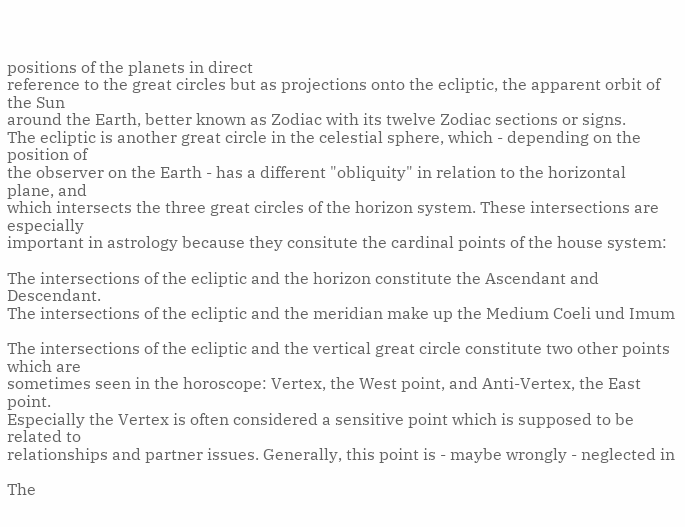positions of the planets in direct
reference to the great circles but as projections onto the ecliptic, the apparent orbit of the Sun
around the Earth, better known as Zodiac with its twelve Zodiac sections or signs.
The ecliptic is another great circle in the celestial sphere, which - depending on the position of
the observer on the Earth - has a different "obliquity" in relation to the horizontal plane, and
which intersects the three great circles of the horizon system. These intersections are especially
important in astrology because they consitute the cardinal points of the house system:

The intersections of the ecliptic and the horizon constitute the Ascendant and Descendant.
The intersections of the ecliptic and the meridian make up the Medium Coeli und Imum

The intersections of the ecliptic and the vertical great circle constitute two other points which are
sometimes seen in the horoscope: Vertex, the West point, and Anti-Vertex, the East point.
Especially the Vertex is often considered a sensitive point which is supposed to be related to
relationships and partner issues. Generally, this point is - maybe wrongly - neglected in

The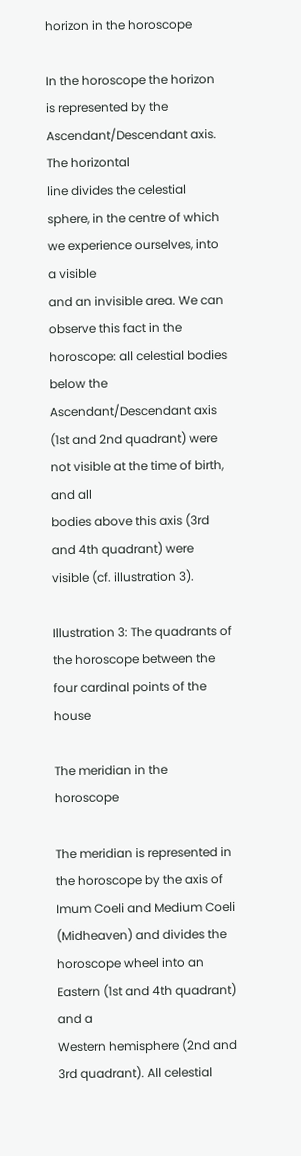horizon in the horoscope

In the horoscope the horizon is represented by the Ascendant/Descendant axis. The horizontal
line divides the celestial sphere, in the centre of which we experience ourselves, into a visible
and an invisible area. We can observe this fact in the horoscope: all celestial bodies below the
Ascendant/Descendant axis (1st and 2nd quadrant) were not visible at the time of birth, and all
bodies above this axis (3rd and 4th quadrant) were visible (cf. illustration 3).

Illustration 3: The quadrants of the horoscope between the four cardinal points of the house

The meridian in the horoscope

The meridian is represented in the horoscope by the axis of Imum Coeli and Medium Coeli
(Midheaven) and divides the horoscope wheel into an Eastern (1st and 4th quadrant) and a
Western hemisphere (2nd and 3rd quadrant). All celestial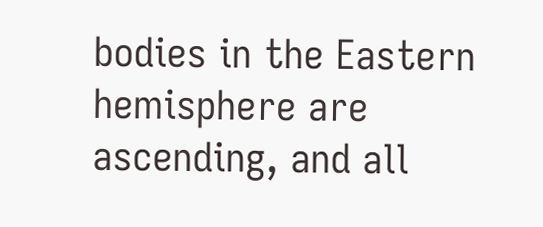bodies in the Eastern hemisphere are
ascending, and all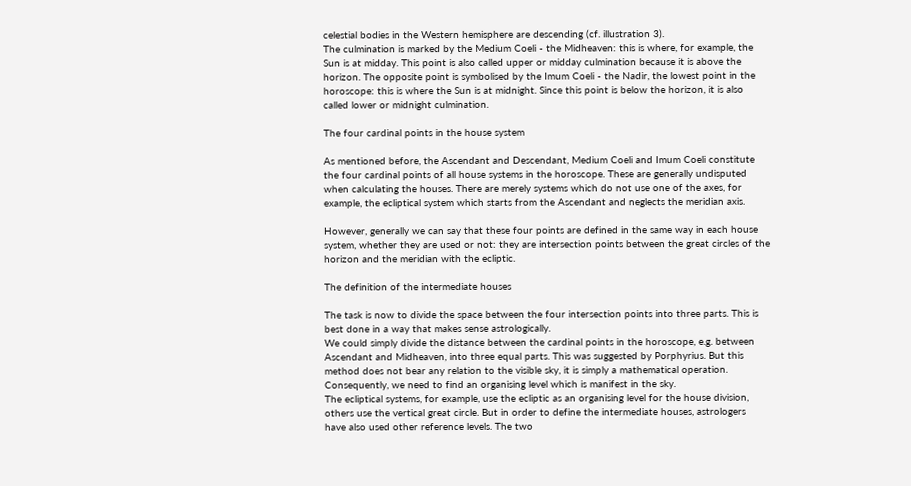celestial bodies in the Western hemisphere are descending (cf. illustration 3).
The culmination is marked by the Medium Coeli - the Midheaven: this is where, for example, the
Sun is at midday. This point is also called upper or midday culmination because it is above the
horizon. The opposite point is symbolised by the Imum Coeli - the Nadir, the lowest point in the
horoscope: this is where the Sun is at midnight. Since this point is below the horizon, it is also
called lower or midnight culmination.

The four cardinal points in the house system

As mentioned before, the Ascendant and Descendant, Medium Coeli and Imum Coeli constitute
the four cardinal points of all house systems in the horoscope. These are generally undisputed
when calculating the houses. There are merely systems which do not use one of the axes, for
example, the ecliptical system which starts from the Ascendant and neglects the meridian axis.

However, generally we can say that these four points are defined in the same way in each house
system, whether they are used or not: they are intersection points between the great circles of the
horizon and the meridian with the ecliptic.

The definition of the intermediate houses

The task is now to divide the space between the four intersection points into three parts. This is
best done in a way that makes sense astrologically.
We could simply divide the distance between the cardinal points in the horoscope, e.g. between
Ascendant and Midheaven, into three equal parts. This was suggested by Porphyrius. But this
method does not bear any relation to the visible sky, it is simply a mathematical operation.
Consequently, we need to find an organising level which is manifest in the sky.
The ecliptical systems, for example, use the ecliptic as an organising level for the house division,
others use the vertical great circle. But in order to define the intermediate houses, astrologers
have also used other reference levels. The two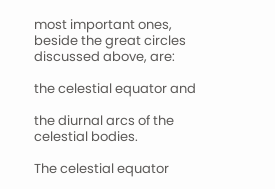most important ones, beside the great circles
discussed above, are:

the celestial equator and

the diurnal arcs of the celestial bodies.

The celestial equator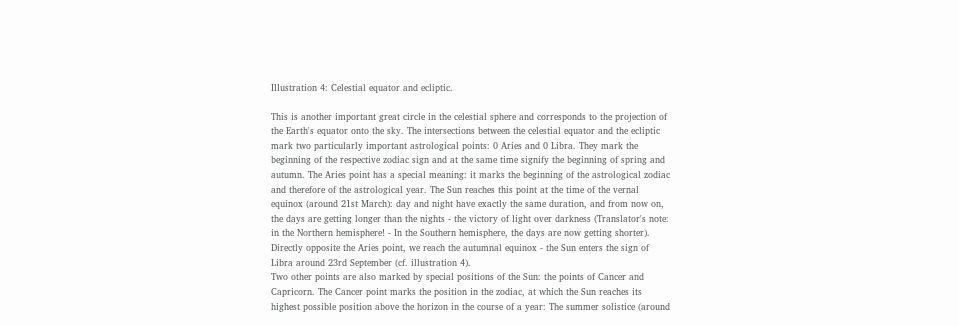Illustration 4: Celestial equator and ecliptic.

This is another important great circle in the celestial sphere and corresponds to the projection of
the Earth's equator onto the sky. The intersections between the celestial equator and the ecliptic
mark two particularly important astrological points: 0 Aries and 0 Libra. They mark the
beginning of the respective zodiac sign and at the same time signify the beginning of spring and
autumn. The Aries point has a special meaning: it marks the beginning of the astrological zodiac
and therefore of the astrological year. The Sun reaches this point at the time of the vernal
equinox (around 21st March): day and night have exactly the same duration, and from now on,
the days are getting longer than the nights - the victory of light over darkness (Translator's note:
in the Northern hemisphere! - In the Southern hemisphere, the days are now getting shorter).
Directly opposite the Aries point, we reach the autumnal equinox - the Sun enters the sign of
Libra around 23rd September (cf. illustration 4).
Two other points are also marked by special positions of the Sun: the points of Cancer and
Capricorn. The Cancer point marks the position in the zodiac, at which the Sun reaches its
highest possible position above the horizon in the course of a year: The summer solistice (around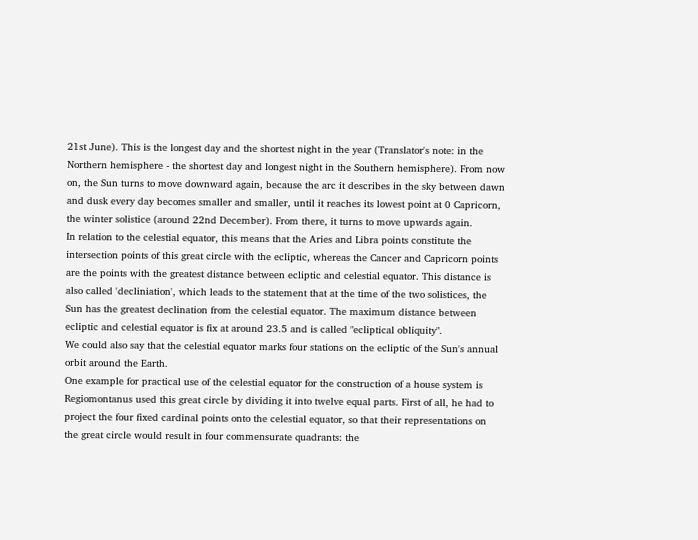21st June). This is the longest day and the shortest night in the year (Translator's note: in the
Northern hemisphere - the shortest day and longest night in the Southern hemisphere). From now
on, the Sun turns to move downward again, because the arc it describes in the sky between dawn
and dusk every day becomes smaller and smaller, until it reaches its lowest point at 0 Capricorn,
the winter solistice (around 22nd December). From there, it turns to move upwards again.
In relation to the celestial equator, this means that the Aries and Libra points constitute the
intersection points of this great circle with the ecliptic, whereas the Cancer and Capricorn points
are the points with the greatest distance between ecliptic and celestial equator. This distance is
also called 'decliniation', which leads to the statement that at the time of the two solistices, the
Sun has the greatest declination from the celestial equator. The maximum distance between
ecliptic and celestial equator is fix at around 23.5 and is called "ecliptical obliquity".
We could also say that the celestial equator marks four stations on the ecliptic of the Sun's annual
orbit around the Earth.
One example for practical use of the celestial equator for the construction of a house system is
Regiomontanus used this great circle by dividing it into twelve equal parts. First of all, he had to
project the four fixed cardinal points onto the celestial equator, so that their representations on
the great circle would result in four commensurate quadrants: the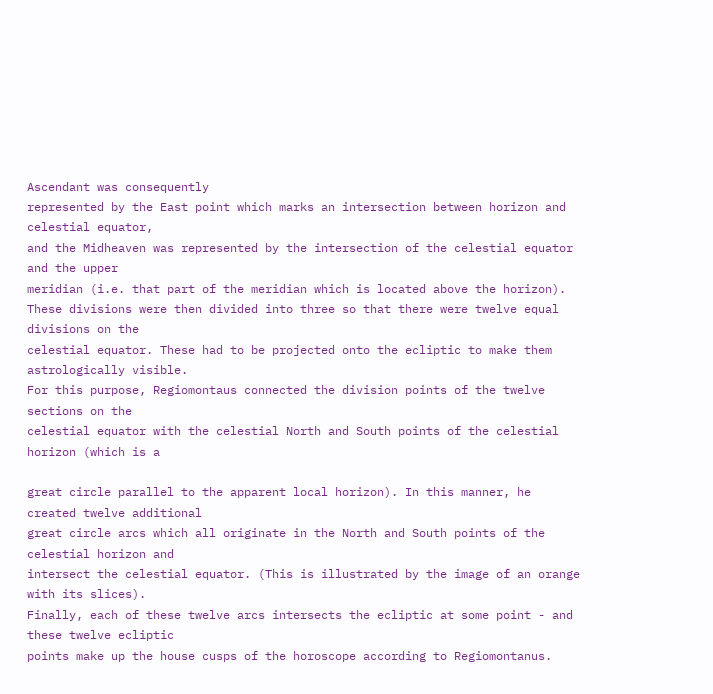Ascendant was consequently
represented by the East point which marks an intersection between horizon and celestial equator,
and the Midheaven was represented by the intersection of the celestial equator and the upper
meridian (i.e. that part of the meridian which is located above the horizon).
These divisions were then divided into three so that there were twelve equal divisions on the
celestial equator. These had to be projected onto the ecliptic to make them astrologically visible.
For this purpose, Regiomontaus connected the division points of the twelve sections on the
celestial equator with the celestial North and South points of the celestial horizon (which is a

great circle parallel to the apparent local horizon). In this manner, he created twelve additional
great circle arcs which all originate in the North and South points of the celestial horizon and
intersect the celestial equator. (This is illustrated by the image of an orange with its slices).
Finally, each of these twelve arcs intersects the ecliptic at some point - and these twelve ecliptic
points make up the house cusps of the horoscope according to Regiomontanus.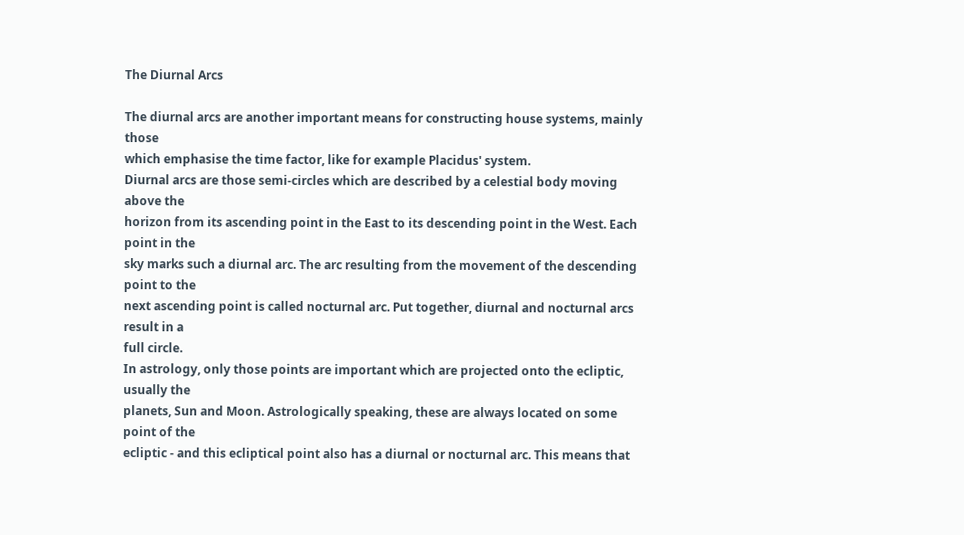The Diurnal Arcs

The diurnal arcs are another important means for constructing house systems, mainly those
which emphasise the time factor, like for example Placidus' system.
Diurnal arcs are those semi-circles which are described by a celestial body moving above the
horizon from its ascending point in the East to its descending point in the West. Each point in the
sky marks such a diurnal arc. The arc resulting from the movement of the descending point to the
next ascending point is called nocturnal arc. Put together, diurnal and nocturnal arcs result in a
full circle.
In astrology, only those points are important which are projected onto the ecliptic, usually the
planets, Sun and Moon. Astrologically speaking, these are always located on some point of the
ecliptic - and this ecliptical point also has a diurnal or nocturnal arc. This means that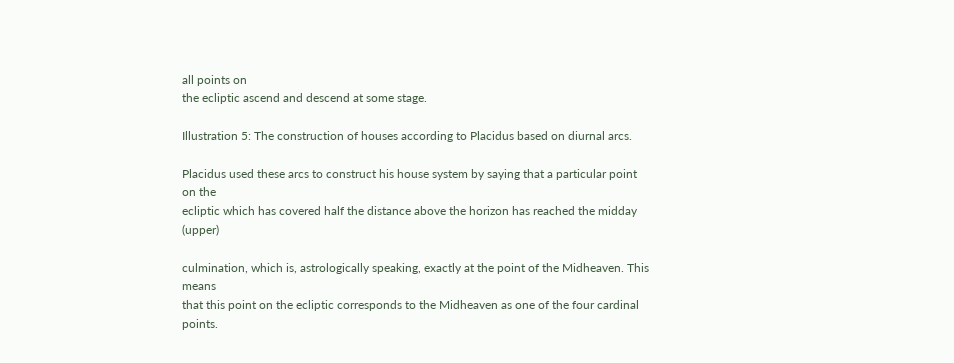all points on
the ecliptic ascend and descend at some stage.

Illustration 5: The construction of houses according to Placidus based on diurnal arcs.

Placidus used these arcs to construct his house system by saying that a particular point on the
ecliptic which has covered half the distance above the horizon has reached the midday (upper)

culmination, which is, astrologically speaking, exactly at the point of the Midheaven. This means
that this point on the ecliptic corresponds to the Midheaven as one of the four cardinal points.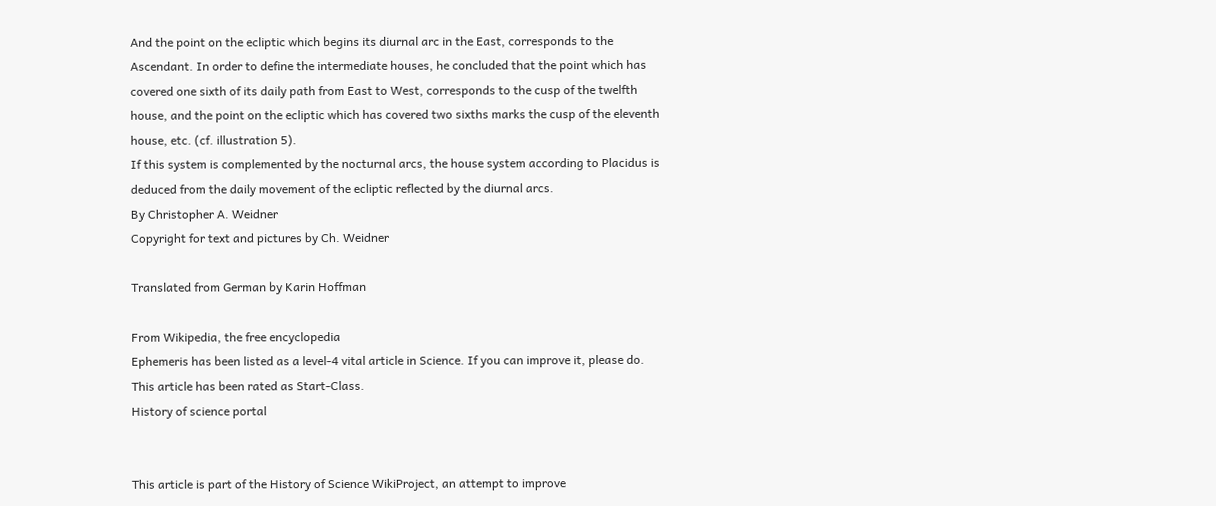And the point on the ecliptic which begins its diurnal arc in the East, corresponds to the
Ascendant. In order to define the intermediate houses, he concluded that the point which has
covered one sixth of its daily path from East to West, corresponds to the cusp of the twelfth
house, and the point on the ecliptic which has covered two sixths marks the cusp of the eleventh
house, etc. (cf. illustration 5).
If this system is complemented by the nocturnal arcs, the house system according to Placidus is
deduced from the daily movement of the ecliptic reflected by the diurnal arcs.
By Christopher A. Weidner
Copyright for text and pictures by Ch. Weidner

Translated from German by Karin Hoffman

From Wikipedia, the free encyclopedia
Ephemeris has been listed as a level-4 vital article in Science. If you can improve it, please do.
This article has been rated as Start-Class.
History of science portal


This article is part of the History of Science WikiProject, an attempt to improve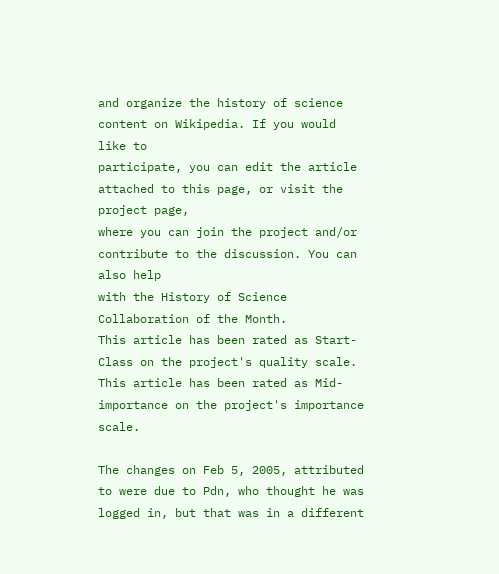and organize the history of science content on Wikipedia. If you would like to
participate, you can edit the article attached to this page, or visit the project page,
where you can join the project and/or contribute to the discussion. You can also help
with the History of Science Collaboration of the Month.
This article has been rated as Start-Class on the project's quality scale.
This article has been rated as Mid-importance on the project's importance scale.

The changes on Feb 5, 2005, attributed to were due to Pdn, who thought he was
logged in, but that was in a different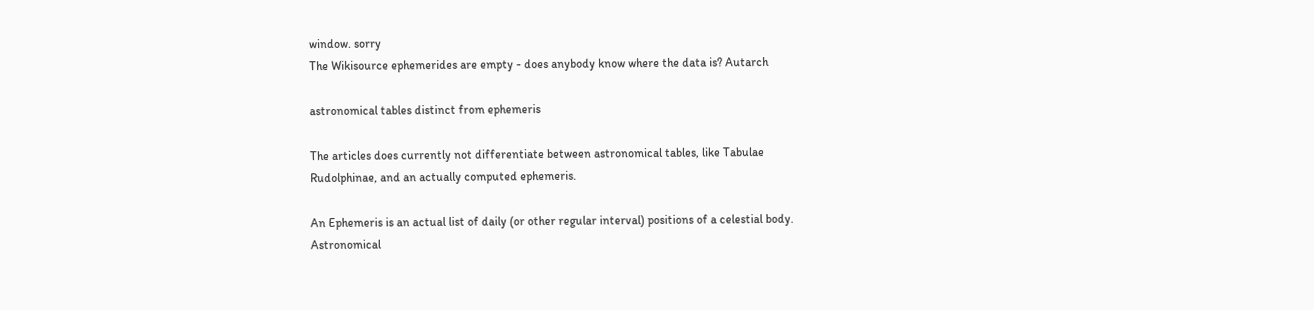window. sorry
The Wikisource ephemerides are empty - does anybody know where the data is? Autarch

astronomical tables distinct from ephemeris

The articles does currently not differentiate between astronomical tables, like Tabulae
Rudolphinae, and an actually computed ephemeris.

An Ephemeris is an actual list of daily (or other regular interval) positions of a celestial body.
Astronomical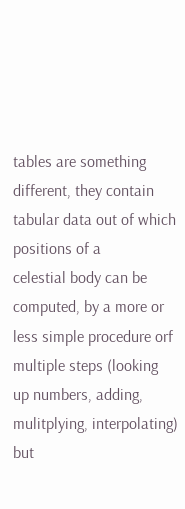tables are something different, they contain tabular data out of which positions of a
celestial body can be computed, by a more or less simple procedure orf multiple steps (looking
up numbers, adding, mulitplying, interpolating) but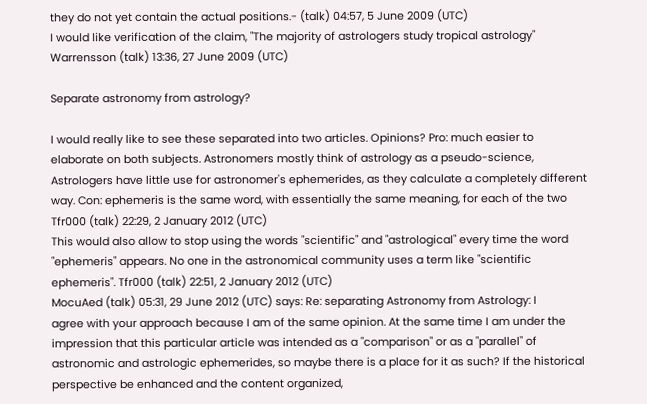they do not yet contain the actual positions.- (talk) 04:57, 5 June 2009 (UTC)
I would like verification of the claim, "The majority of astrologers study tropical astrology"
Warrensson (talk) 13:36, 27 June 2009 (UTC)

Separate astronomy from astrology?

I would really like to see these separated into two articles. Opinions? Pro: much easier to
elaborate on both subjects. Astronomers mostly think of astrology as a pseudo-science,
Astrologers have little use for astronomer's ephemerides, as they calculate a completely different
way. Con: ephemeris is the same word, with essentially the same meaning, for each of the two
Tfr000 (talk) 22:29, 2 January 2012 (UTC)
This would also allow to stop using the words "scientific" and "astrological" every time the word
"ephemeris" appears. No one in the astronomical community uses a term like "scientific
ephemeris". Tfr000 (talk) 22:51, 2 January 2012 (UTC)
MocuAed (talk) 05:31, 29 June 2012 (UTC) says: Re: separating Astronomy from Astrology: I
agree with your approach because I am of the same opinion. At the same time I am under the
impression that this particular article was intended as a "comparison" or as a "parallel" of
astronomic and astrologic ephemerides, so maybe there is a place for it as such? If the historical
perspective be enhanced and the content organized,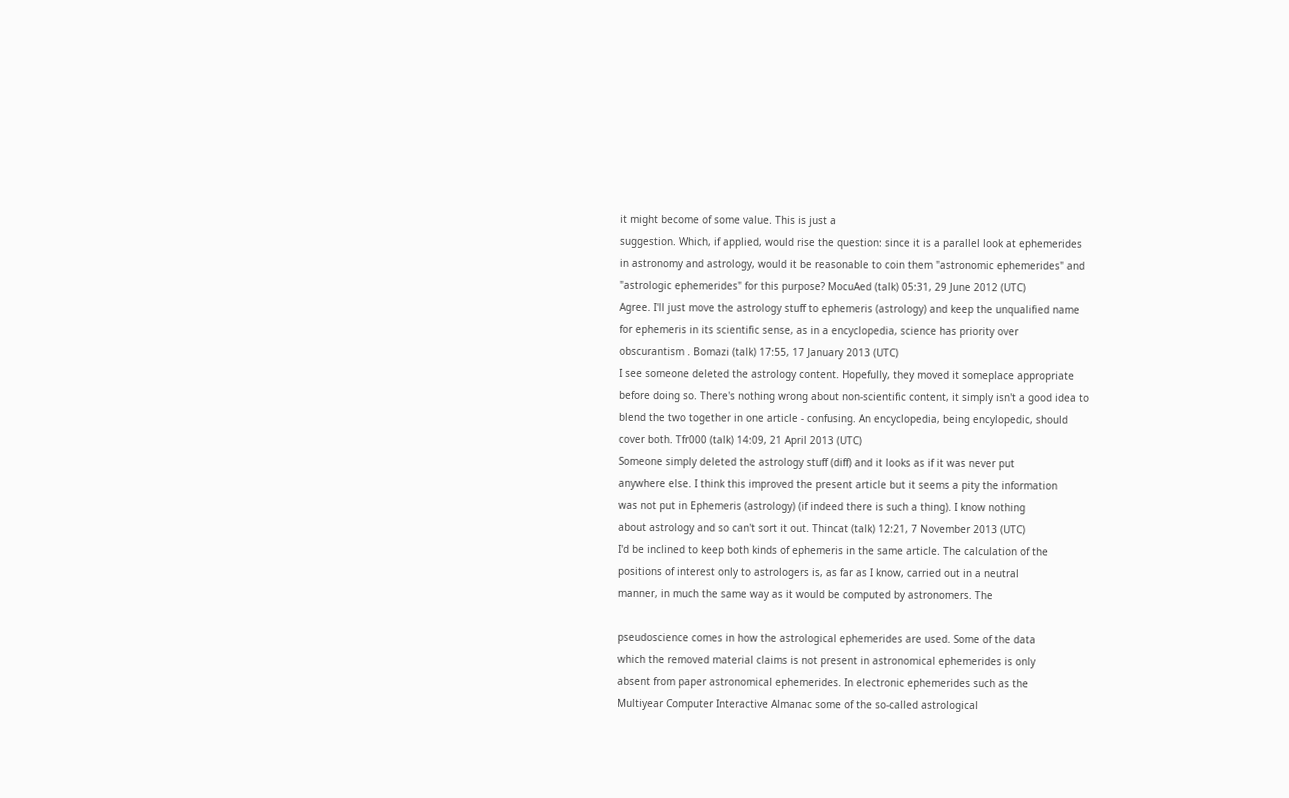it might become of some value. This is just a
suggestion. Which, if applied, would rise the question: since it is a parallel look at ephemerides
in astronomy and astrology, would it be reasonable to coin them "astronomic ephemerides" and
"astrologic ephemerides" for this purpose? MocuAed (talk) 05:31, 29 June 2012 (UTC)
Agree. I'll just move the astrology stuff to ephemeris (astrology) and keep the unqualified name
for ephemeris in its scientific sense, as in a encyclopedia, science has priority over
obscurantism . Bomazi (talk) 17:55, 17 January 2013 (UTC)
I see someone deleted the astrology content. Hopefully, they moved it someplace appropriate
before doing so. There's nothing wrong about non-scientific content, it simply isn't a good idea to
blend the two together in one article - confusing. An encyclopedia, being encylopedic, should
cover both. Tfr000 (talk) 14:09, 21 April 2013 (UTC)
Someone simply deleted the astrology stuff (diff) and it looks as if it was never put
anywhere else. I think this improved the present article but it seems a pity the information
was not put in Ephemeris (astrology) (if indeed there is such a thing). I know nothing
about astrology and so can't sort it out. Thincat (talk) 12:21, 7 November 2013 (UTC)
I'd be inclined to keep both kinds of ephemeris in the same article. The calculation of the
positions of interest only to astrologers is, as far as I know, carried out in a neutral
manner, in much the same way as it would be computed by astronomers. The

pseudoscience comes in how the astrological ephemerides are used. Some of the data
which the removed material claims is not present in astronomical ephemerides is only
absent from paper astronomical ephemerides. In electronic ephemerides such as the
Multiyear Computer Interactive Almanac some of the so-called astrological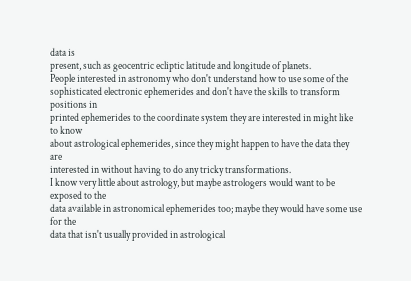data is
present, such as geocentric ecliptic latitude and longitude of planets.
People interested in astronomy who don't understand how to use some of the
sophisticated electronic ephemerides and don't have the skills to transform positions in
printed ephemerides to the coordinate system they are interested in might like to know
about astrological ephemerides, since they might happen to have the data they are
interested in without having to do any tricky transformations.
I know very little about astrology, but maybe astrologers would want to be exposed to the
data available in astronomical ephemerides too; maybe they would have some use for the
data that isn't usually provided in astrological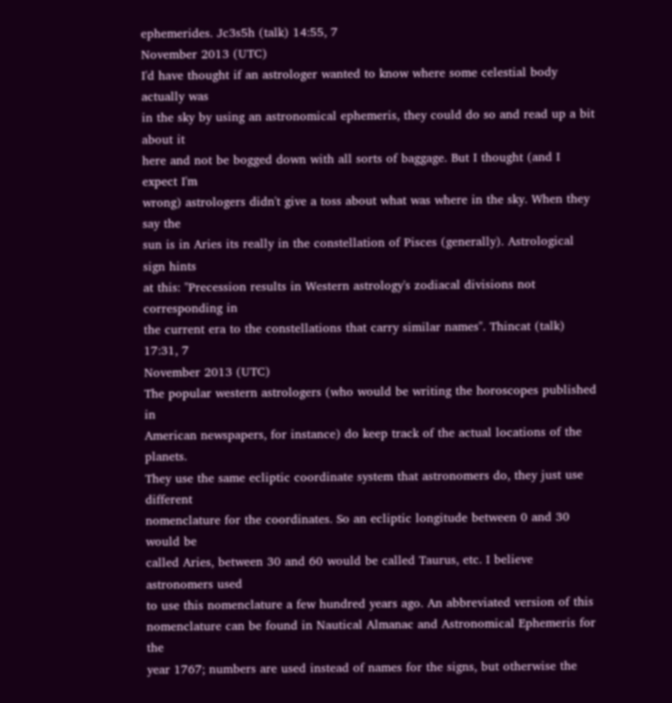ephemerides. Jc3s5h (talk) 14:55, 7
November 2013 (UTC)
I'd have thought if an astrologer wanted to know where some celestial body actually was
in the sky by using an astronomical ephemeris, they could do so and read up a bit about it
here and not be bogged down with all sorts of baggage. But I thought (and I expect I'm
wrong) astrologers didn't give a toss about what was where in the sky. When they say the
sun is in Aries its really in the constellation of Pisces (generally). Astrological sign hints
at this: "Precession results in Western astrology's zodiacal divisions not corresponding in
the current era to the constellations that carry similar names". Thincat (talk) 17:31, 7
November 2013 (UTC)
The popular western astrologers (who would be writing the horoscopes published in
American newspapers, for instance) do keep track of the actual locations of the planets.
They use the same ecliptic coordinate system that astronomers do, they just use different
nomenclature for the coordinates. So an ecliptic longitude between 0 and 30 would be
called Aries, between 30 and 60 would be called Taurus, etc. I believe astronomers used
to use this nomenclature a few hundred years ago. An abbreviated version of this
nomenclature can be found in Nautical Almanac and Astronomical Ephemeris for the
year 1767; numbers are used instead of names for the signs, but otherwise the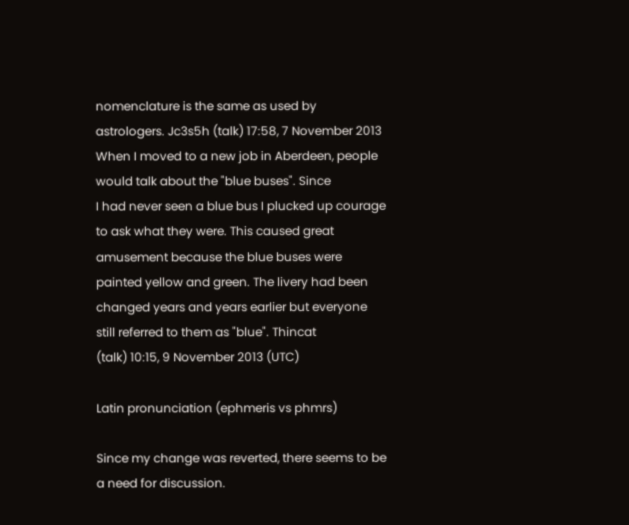nomenclature is the same as used by astrologers. Jc3s5h (talk) 17:58, 7 November 2013
When I moved to a new job in Aberdeen, people would talk about the "blue buses". Since
I had never seen a blue bus I plucked up courage to ask what they were. This caused great
amusement because the blue buses were painted yellow and green. The livery had been
changed years and years earlier but everyone still referred to them as "blue". Thincat
(talk) 10:15, 9 November 2013 (UTC)

Latin pronunciation (ephmeris vs phmrs)

Since my change was reverted, there seems to be a need for discussion.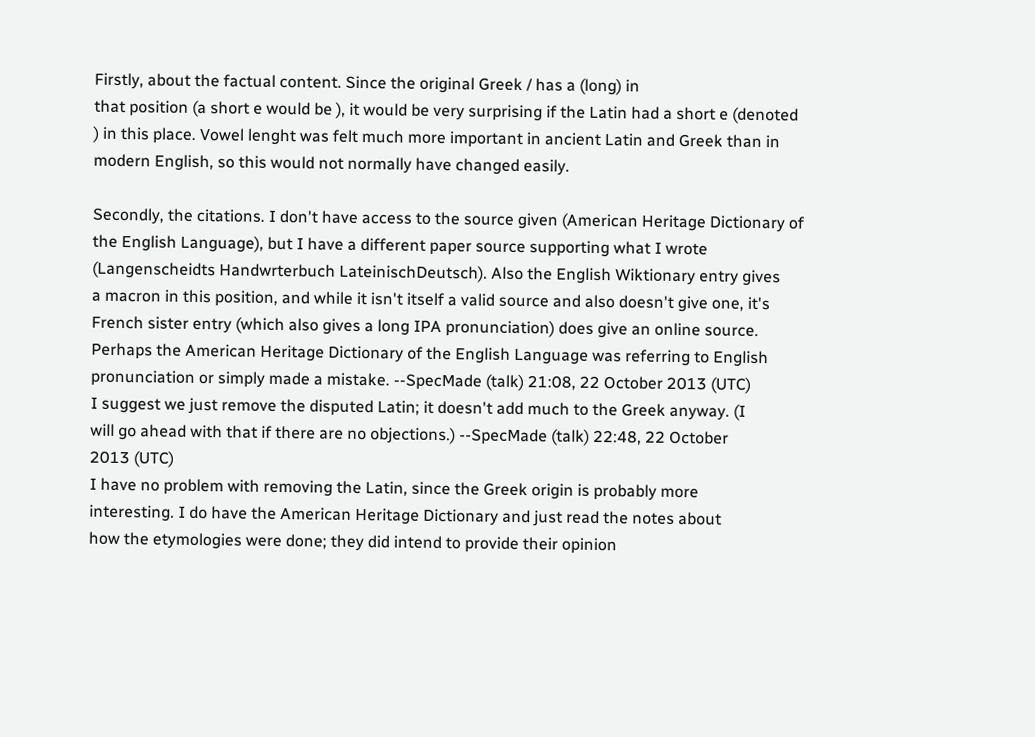Firstly, about the factual content. Since the original Greek / has a (long) in
that position (a short e would be ), it would be very surprising if the Latin had a short e (denoted
) in this place. Vowel lenght was felt much more important in ancient Latin and Greek than in
modern English, so this would not normally have changed easily.

Secondly, the citations. I don't have access to the source given (American Heritage Dictionary of
the English Language), but I have a different paper source supporting what I wrote
(Langenscheidts Handwrterbuch LateinischDeutsch). Also the English Wiktionary entry gives
a macron in this position, and while it isn't itself a valid source and also doesn't give one, it's
French sister entry (which also gives a long IPA pronunciation) does give an online source.
Perhaps the American Heritage Dictionary of the English Language was referring to English
pronunciation or simply made a mistake. --SpecMade (talk) 21:08, 22 October 2013 (UTC)
I suggest we just remove the disputed Latin; it doesn't add much to the Greek anyway. (I
will go ahead with that if there are no objections.) --SpecMade (talk) 22:48, 22 October
2013 (UTC)
I have no problem with removing the Latin, since the Greek origin is probably more
interesting. I do have the American Heritage Dictionary and just read the notes about
how the etymologies were done; they did intend to provide their opinion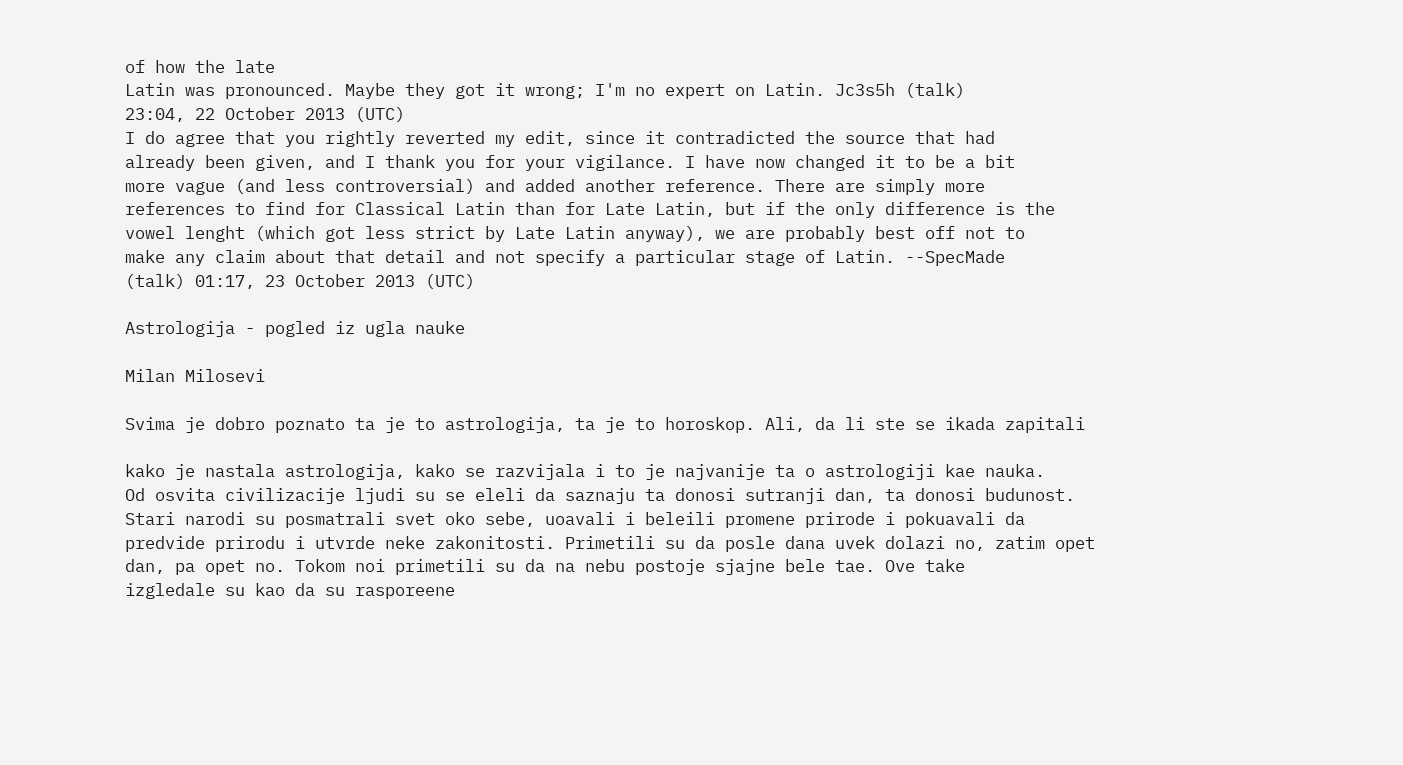of how the late
Latin was pronounced. Maybe they got it wrong; I'm no expert on Latin. Jc3s5h (talk)
23:04, 22 October 2013 (UTC)
I do agree that you rightly reverted my edit, since it contradicted the source that had
already been given, and I thank you for your vigilance. I have now changed it to be a bit
more vague (and less controversial) and added another reference. There are simply more
references to find for Classical Latin than for Late Latin, but if the only difference is the
vowel lenght (which got less strict by Late Latin anyway), we are probably best off not to
make any claim about that detail and not specify a particular stage of Latin. --SpecMade
(talk) 01:17, 23 October 2013 (UTC)

Astrologija - pogled iz ugla nauke

Milan Milosevi

Svima je dobro poznato ta je to astrologija, ta je to horoskop. Ali, da li ste se ikada zapitali

kako je nastala astrologija, kako se razvijala i to je najvanije ta o astrologiji kae nauka.
Od osvita civilizacije ljudi su se eleli da saznaju ta donosi sutranji dan, ta donosi budunost.
Stari narodi su posmatrali svet oko sebe, uoavali i beleili promene prirode i pokuavali da
predvide prirodu i utvrde neke zakonitosti. Primetili su da posle dana uvek dolazi no, zatim opet
dan, pa opet no. Tokom noi primetili su da na nebu postoje sjajne bele tae. Ove take
izgledale su kao da su rasporeene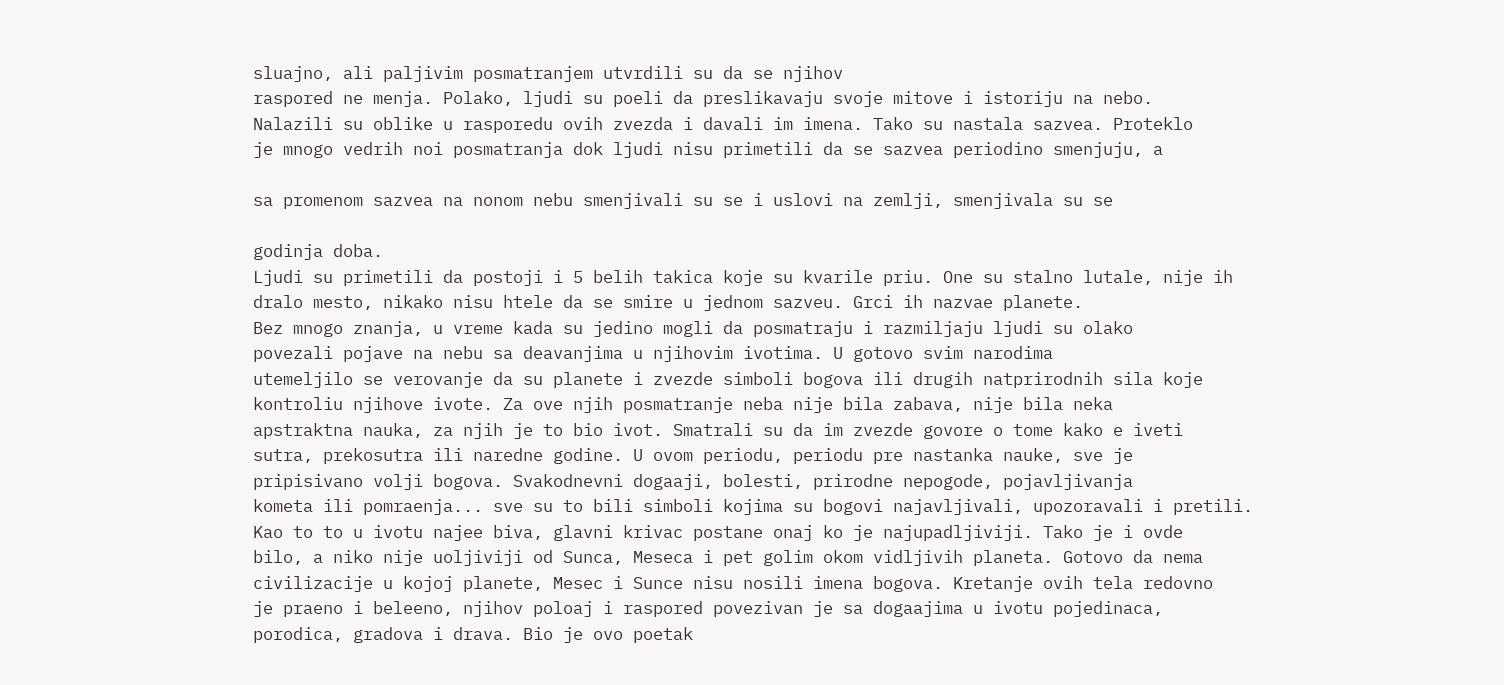sluajno, ali paljivim posmatranjem utvrdili su da se njihov
raspored ne menja. Polako, ljudi su poeli da preslikavaju svoje mitove i istoriju na nebo.
Nalazili su oblike u rasporedu ovih zvezda i davali im imena. Tako su nastala sazvea. Proteklo
je mnogo vedrih noi posmatranja dok ljudi nisu primetili da se sazvea periodino smenjuju, a

sa promenom sazvea na nonom nebu smenjivali su se i uslovi na zemlji, smenjivala su se

godinja doba.
Ljudi su primetili da postoji i 5 belih takica koje su kvarile priu. One su stalno lutale, nije ih
dralo mesto, nikako nisu htele da se smire u jednom sazveu. Grci ih nazvae planete.
Bez mnogo znanja, u vreme kada su jedino mogli da posmatraju i razmiljaju ljudi su olako
povezali pojave na nebu sa deavanjima u njihovim ivotima. U gotovo svim narodima
utemeljilo se verovanje da su planete i zvezde simboli bogova ili drugih natprirodnih sila koje
kontroliu njihove ivote. Za ove njih posmatranje neba nije bila zabava, nije bila neka
apstraktna nauka, za njih je to bio ivot. Smatrali su da im zvezde govore o tome kako e iveti
sutra, prekosutra ili naredne godine. U ovom periodu, periodu pre nastanka nauke, sve je
pripisivano volji bogova. Svakodnevni dogaaji, bolesti, prirodne nepogode, pojavljivanja
kometa ili pomraenja... sve su to bili simboli kojima su bogovi najavljivali, upozoravali i pretili.
Kao to to u ivotu najee biva, glavni krivac postane onaj ko je najupadljiviji. Tako je i ovde
bilo, a niko nije uoljiviji od Sunca, Meseca i pet golim okom vidljivih planeta. Gotovo da nema
civilizacije u kojoj planete, Mesec i Sunce nisu nosili imena bogova. Kretanje ovih tela redovno
je praeno i beleeno, njihov poloaj i raspored povezivan je sa dogaajima u ivotu pojedinaca,
porodica, gradova i drava. Bio je ovo poetak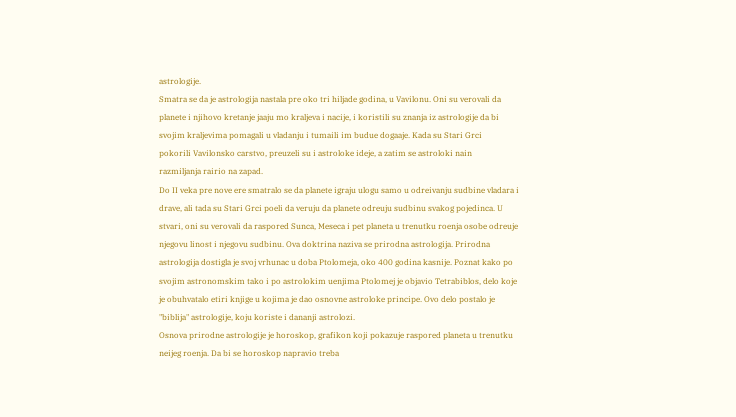astrologije.
Smatra se da je astrologija nastala pre oko tri hiljade godina, u Vavilonu. Oni su verovali da
planete i njihovo kretanje jaaju mo kraljeva i nacije, i koristili su znanja iz astrologije da bi
svojim kraljevima pomagali u vladanju i tumaili im budue dogaaje. Kada su Stari Grci
pokorili Vavilonsko carstvo, preuzeli su i astroloke ideje, a zatim se astroloki nain
razmiljanja rairio na zapad.
Do II veka pre nove ere smatralo se da planete igraju ulogu samo u odreivanju sudbine vladara i
drave, ali tada su Stari Grci poeli da veruju da planete odreuju sudbinu svakog pojedinca. U
stvari, oni su verovali da raspored Sunca, Meseca i pet planeta u trenutku roenja osobe odreuje
njegovu linost i njegovu sudbinu. Ova doktrina naziva se prirodna astrologija. Prirodna
astrologija dostigla je svoj vrhunac u doba Ptolomeja, oko 400 godina kasnije. Poznat kako po
svojim astronomskim tako i po astrolokim uenjima Ptolomej je objavio Tetrabiblos, delo koje
je obuhvatalo etiri knjige u kojima je dao osnovne astroloke principe. Ovo delo postalo je
"biblija" astrologije, koju koriste i dananji astrolozi.
Osnova prirodne astrologije je horoskop, grafikon koji pokazuje raspored planeta u trenutku
neijeg roenja. Da bi se horoskop napravio treba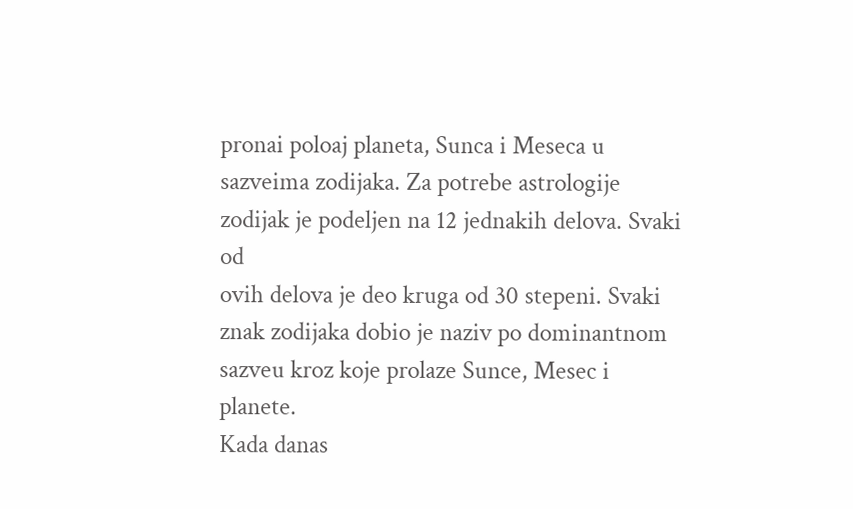pronai poloaj planeta, Sunca i Meseca u
sazveima zodijaka. Za potrebe astrologije zodijak je podeljen na 12 jednakih delova. Svaki od
ovih delova je deo kruga od 30 stepeni. Svaki znak zodijaka dobio je naziv po dominantnom
sazveu kroz koje prolaze Sunce, Mesec i planete.
Kada danas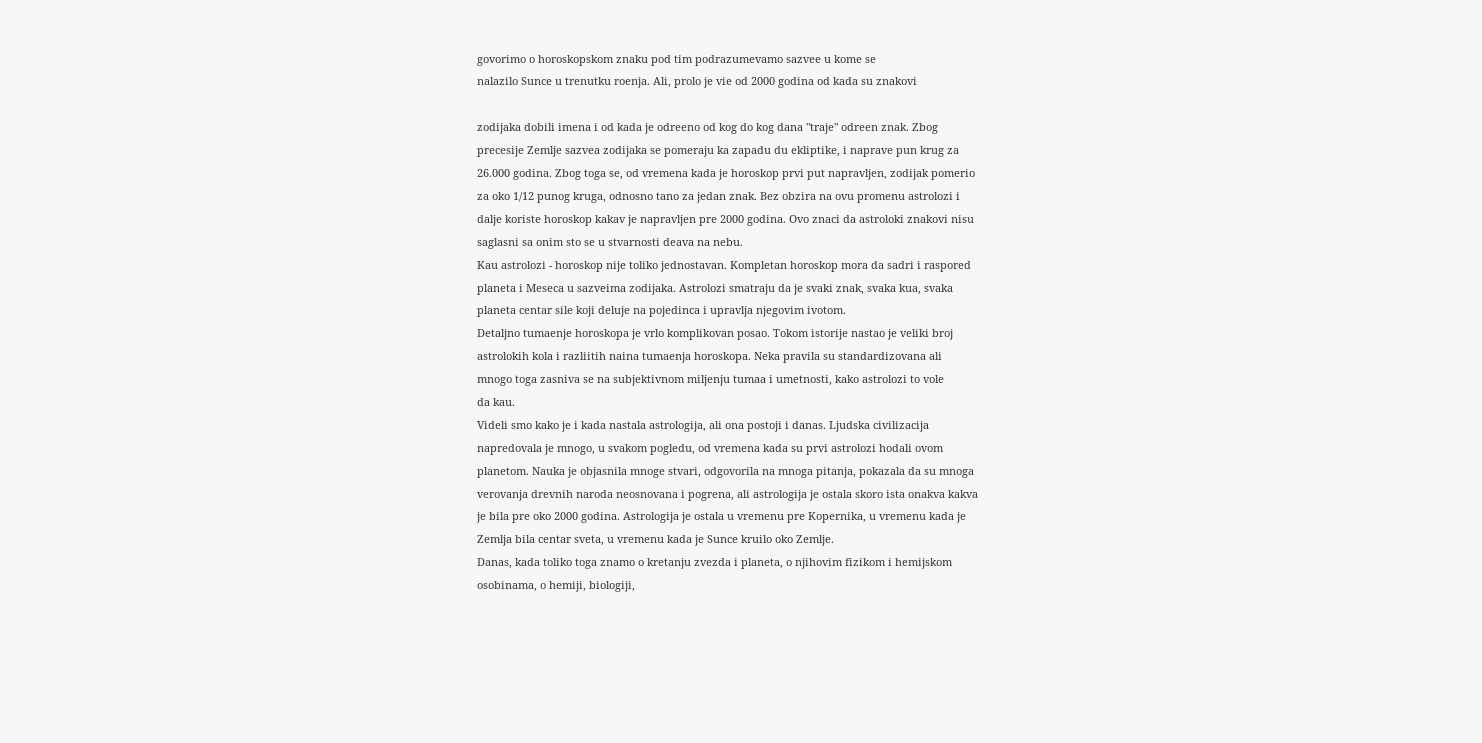govorimo o horoskopskom znaku pod tim podrazumevamo sazvee u kome se
nalazilo Sunce u trenutku roenja. Ali, prolo je vie od 2000 godina od kada su znakovi

zodijaka dobili imena i od kada je odreeno od kog do kog dana "traje" odreen znak. Zbog
precesije Zemlje sazvea zodijaka se pomeraju ka zapadu du ekliptike, i naprave pun krug za
26.000 godina. Zbog toga se, od vremena kada je horoskop prvi put napravljen, zodijak pomerio
za oko 1/12 punog kruga, odnosno tano za jedan znak. Bez obzira na ovu promenu astrolozi i
dalje koriste horoskop kakav je napravljen pre 2000 godina. Ovo znaci da astroloki znakovi nisu
saglasni sa onim sto se u stvarnosti deava na nebu.
Kau astrolozi - horoskop nije toliko jednostavan. Kompletan horoskop mora da sadri i raspored
planeta i Meseca u sazveima zodijaka. Astrolozi smatraju da je svaki znak, svaka kua, svaka
planeta centar sile koji deluje na pojedinca i upravlja njegovim ivotom.
Detaljno tumaenje horoskopa je vrlo komplikovan posao. Tokom istorije nastao je veliki broj
astrolokih kola i razliitih naina tumaenja horoskopa. Neka pravila su standardizovana ali
mnogo toga zasniva se na subjektivnom miljenju tumaa i umetnosti, kako astrolozi to vole
da kau.
Videli smo kako je i kada nastala astrologija, ali ona postoji i danas. Ljudska civilizacija
napredovala je mnogo, u svakom pogledu, od vremena kada su prvi astrolozi hodali ovom
planetom. Nauka je objasnila mnoge stvari, odgovorila na mnoga pitanja, pokazala da su mnoga
verovanja drevnih naroda neosnovana i pogrena, ali astrologija je ostala skoro ista onakva kakva
je bila pre oko 2000 godina. Astrologija je ostala u vremenu pre Kopernika, u vremenu kada je
Zemlja bila centar sveta, u vremenu kada je Sunce kruilo oko Zemlje.
Danas, kada toliko toga znamo o kretanju zvezda i planeta, o njihovim fizikom i hemijskom
osobinama, o hemiji, biologiji,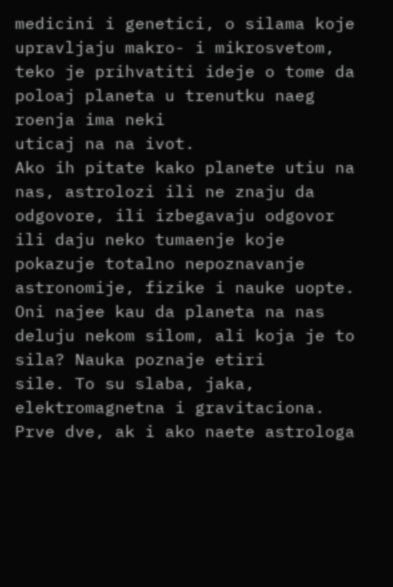medicini i genetici, o silama koje upravljaju makro- i mikrosvetom, teko je prihvatiti ideje o tome da poloaj planeta u trenutku naeg roenja ima neki
uticaj na na ivot.
Ako ih pitate kako planete utiu na nas, astrolozi ili ne znaju da odgovore, ili izbegavaju odgovor
ili daju neko tumaenje koje pokazuje totalno nepoznavanje astronomije, fizike i nauke uopte.
Oni najee kau da planeta na nas deluju nekom silom, ali koja je to sila? Nauka poznaje etiri
sile. To su slaba, jaka, elektromagnetna i gravitaciona. Prve dve, ak i ako naete astrologa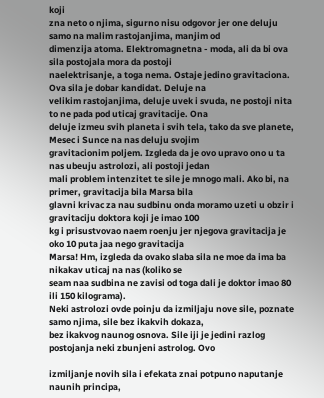koji
zna neto o njima, sigurno nisu odgovor jer one deluju samo na malim rastojanjima, manjim od
dimenzija atoma. Elektromagnetna - moda, ali da bi ova sila postojala mora da postoji
naelektrisanje, a toga nema. Ostaje jedino gravitaciona. Ova sila je dobar kandidat. Deluje na
velikim rastojanjima, deluje uvek i svuda, ne postoji nita to ne pada pod uticaj gravitacije. Ona
deluje izmeu svih planeta i svih tela, tako da sve planete, Mesec i Sunce na nas deluju svojim
gravitacionim poljem. Izgleda da je ovo upravo ono u ta nas ubeuju astrolozi, ali postoji jedan
mali problem intenzitet te sile je mnogo mali. Ako bi, na primer, gravitacija bila Marsa bila
glavni krivac za nau sudbinu onda moramo uzeti u obzir i gravitaciju doktora koji je imao 100
kg i prisustvovao naem roenju jer njegova gravitacija je oko 10 puta jaa nego gravitacija
Marsa! Hm, izgleda da ovako slaba sila ne moe da ima ba nikakav uticaj na nas (koliko se
seam naa sudbina ne zavisi od toga dali je doktor imao 80 ili 150 kilograma).
Neki astrolozi ovde poinju da izmiljaju nove sile, poznate samo njima, sile bez ikakvih dokaza,
bez ikakvog naunog osnova. Sile iji je jedini razlog postojanja neki zbunjeni astrolog. Ovo

izmiljanje novih sila i efekata znai potpuno naputanje naunih principa,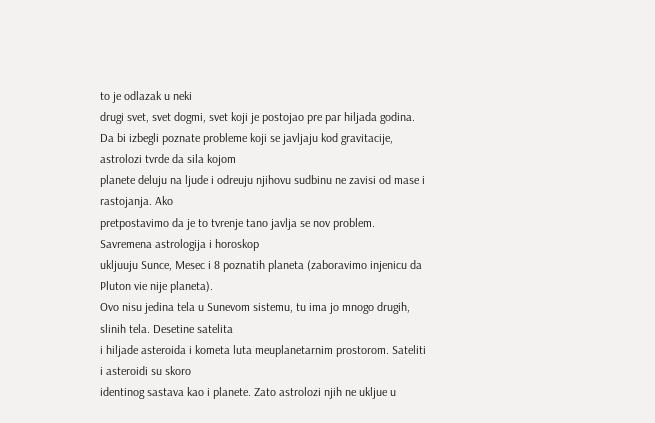to je odlazak u neki
drugi svet, svet dogmi, svet koji je postojao pre par hiljada godina.
Da bi izbegli poznate probleme koji se javljaju kod gravitacije, astrolozi tvrde da sila kojom
planete deluju na ljude i odreuju njihovu sudbinu ne zavisi od mase i rastojanja. Ako
pretpostavimo da je to tvrenje tano javlja se nov problem. Savremena astrologija i horoskop
ukljuuju Sunce, Mesec i 8 poznatih planeta (zaboravimo injenicu da Pluton vie nije planeta).
Ovo nisu jedina tela u Sunevom sistemu, tu ima jo mnogo drugih, slinih tela. Desetine satelita
i hiljade asteroida i kometa luta meuplanetarnim prostorom. Sateliti i asteroidi su skoro
identinog sastava kao i planete. Zato astrolozi njih ne ukljue u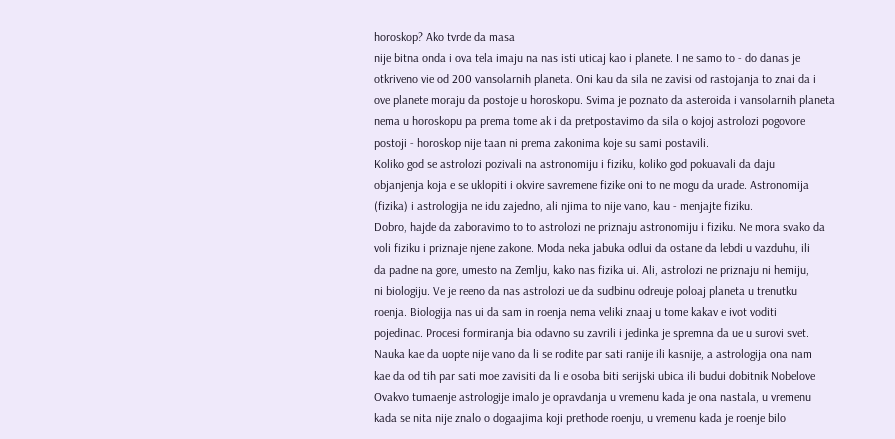horoskop? Ako tvrde da masa
nije bitna onda i ova tela imaju na nas isti uticaj kao i planete. I ne samo to - do danas je
otkriveno vie od 200 vansolarnih planeta. Oni kau da sila ne zavisi od rastojanja to znai da i
ove planete moraju da postoje u horoskopu. Svima je poznato da asteroida i vansolarnih planeta
nema u horoskopu pa prema tome ak i da pretpostavimo da sila o kojoj astrolozi pogovore
postoji - horoskop nije taan ni prema zakonima koje su sami postavili.
Koliko god se astrolozi pozivali na astronomiju i fiziku, koliko god pokuavali da daju
objanjenja koja e se uklopiti i okvire savremene fizike oni to ne mogu da urade. Astronomija
(fizika) i astrologija ne idu zajedno, ali njima to nije vano, kau - menjajte fiziku.
Dobro, hajde da zaboravimo to to astrolozi ne priznaju astronomiju i fiziku. Ne mora svako da
voli fiziku i priznaje njene zakone. Moda neka jabuka odlui da ostane da lebdi u vazduhu, ili
da padne na gore, umesto na Zemlju, kako nas fizika ui. Ali, astrolozi ne priznaju ni hemiju,
ni biologiju. Ve je reeno da nas astrolozi ue da sudbinu odreuje poloaj planeta u trenutku
roenja. Biologija nas ui da sam in roenja nema veliki znaaj u tome kakav e ivot voditi
pojedinac. Procesi formiranja bia odavno su zavrili i jedinka je spremna da ue u surovi svet.
Nauka kae da uopte nije vano da li se rodite par sati ranije ili kasnije, a astrologija ona nam
kae da od tih par sati moe zavisiti da li e osoba biti serijski ubica ili budui dobitnik Nobelove
Ovakvo tumaenje astrologije imalo je opravdanja u vremenu kada je ona nastala, u vremenu
kada se nita nije znalo o dogaajima koji prethode roenju, u vremenu kada je roenje bilo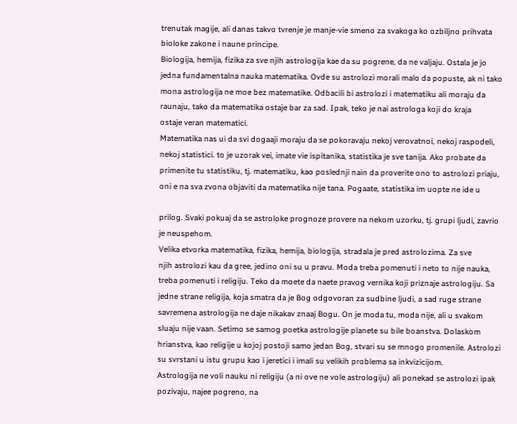trenutak magije, ali danas takvo tvrenje je manje-vie smeno za svakoga ko ozbiljno prihvata
bioloke zakone i naune principe.
Biologija, hemija, fizika za sve njih astrologija kae da su pogrene, da ne valjaju. Ostala je jo
jedna fundamentalna nauka matematika. Ovde su astrolozi morali malo da popuste, ak ni tako
mona astrologija ne moe bez matematike. Odbacili bi astrolozi i matematiku ali moraju da
raunaju, tako da matematika ostaje bar za sad. Ipak, teko je nai astrologa koji do kraja
ostaje veran matematici.
Matematika nas ui da svi dogaaji moraju da se pokoravaju nekoj verovatnoi, nekoj raspodeli,
nekoj statistici. to je uzorak vei, imate vie ispitanika, statistika je sve tanija. Ako probate da
primenite tu statistiku, tj. matematiku, kao poslednji nain da proverite ono to astrolozi priaju,
oni e na sva zvona objaviti da matematika nije tana. Pogaate, statistika im uopte ne ide u

prilog. Svaki pokuaj da se astroloke prognoze provere na nekom uzorku, tj. grupi ljudi, zavrio
je neuspehom.
Velika etvorka matematika, fizika, hemija, biologija, stradala je pred astrolozima. Za sve
njih astrolozi kau da gree, jedino oni su u pravu. Moda treba pomenuti i neto to nije nauka,
treba pomenuti i religiju. Teko da moete da naete pravog vernika koji priznaje astrologiju. Sa
jedne strane religija, koja smatra da je Bog odgovoran za sudbine ljudi, a sad ruge strane
savremena astrologija ne daje nikakav znaaj Bogu. On je moda tu, moda nije, ali u svakom
sluaju nije vaan. Setimo se samog poetka astrologije planete su bile boanstva. Dolaskom
hrianstva, kao religije u kojoj postoji samo jedan Bog, stvari su se mnogo promenile. Astrolozi
su svrstani u istu grupu kao i jeretici i imali su velikih problema sa inkvizicijom.
Astrologija ne voli nauku ni religiju (a ni ove ne vole astrologiju) ali ponekad se astrolozi ipak
pozivaju, najee pogreno, na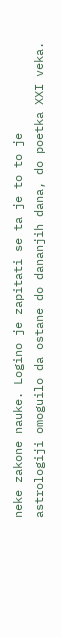neke zakone nauke. Logino je zapitati se ta je to to je
astrologiji omoguilo da ostane do dananjih dana, do poetka XXI veka.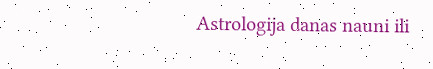Astrologija danas nauni ili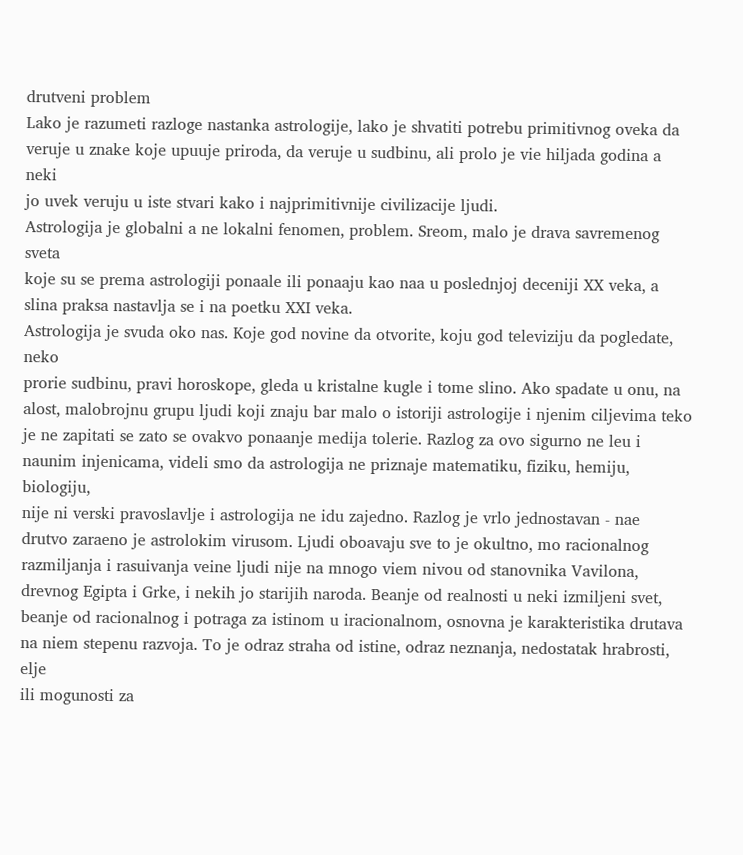drutveni problem
Lako je razumeti razloge nastanka astrologije, lako je shvatiti potrebu primitivnog oveka da
veruje u znake koje upuuje priroda, da veruje u sudbinu, ali prolo je vie hiljada godina a neki
jo uvek veruju u iste stvari kako i najprimitivnije civilizacije ljudi.
Astrologija je globalni a ne lokalni fenomen, problem. Sreom, malo je drava savremenog sveta
koje su se prema astrologiji ponaale ili ponaaju kao naa u poslednjoj deceniji XX veka, a
slina praksa nastavlja se i na poetku XXI veka.
Astrologija je svuda oko nas. Koje god novine da otvorite, koju god televiziju da pogledate, neko
prorie sudbinu, pravi horoskope, gleda u kristalne kugle i tome slino. Ako spadate u onu, na
alost, malobrojnu grupu ljudi koji znaju bar malo o istoriji astrologije i njenim ciljevima teko
je ne zapitati se zato se ovakvo ponaanje medija tolerie. Razlog za ovo sigurno ne leu i
naunim injenicama, videli smo da astrologija ne priznaje matematiku, fiziku, hemiju, biologiju,
nije ni verski pravoslavlje i astrologija ne idu zajedno. Razlog je vrlo jednostavan - nae
drutvo zaraeno je astrolokim virusom. Ljudi oboavaju sve to je okultno, mo racionalnog
razmiljanja i rasuivanja veine ljudi nije na mnogo viem nivou od stanovnika Vavilona,
drevnog Egipta i Grke, i nekih jo starijih naroda. Beanje od realnosti u neki izmiljeni svet,
beanje od racionalnog i potraga za istinom u iracionalnom, osnovna je karakteristika drutava
na niem stepenu razvoja. To je odraz straha od istine, odraz neznanja, nedostatak hrabrosti, elje
ili mogunosti za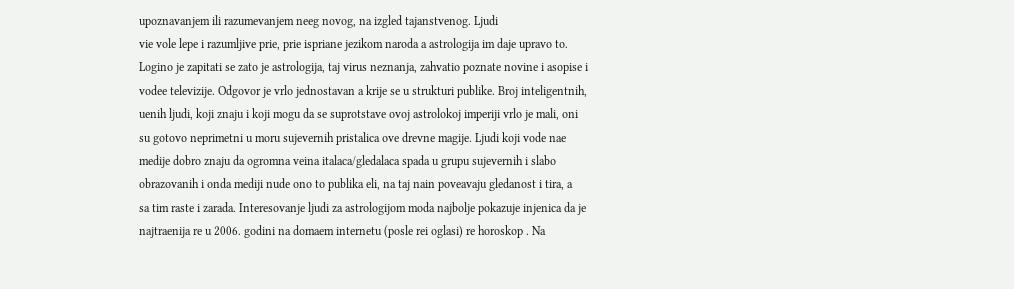upoznavanjem ili razumevanjem neeg novog, na izgled tajanstvenog. Ljudi
vie vole lepe i razumljive prie, prie ispriane jezikom naroda a astrologija im daje upravo to.
Logino je zapitati se zato je astrologija, taj virus neznanja, zahvatio poznate novine i asopise i
vodee televizije. Odgovor je vrlo jednostavan a krije se u strukturi publike. Broj inteligentnih,
uenih ljudi, koji znaju i koji mogu da se suprotstave ovoj astrolokoj imperiji vrlo je mali, oni
su gotovo neprimetni u moru sujevernih pristalica ove drevne magije. Ljudi koji vode nae
medije dobro znaju da ogromna veina italaca/gledalaca spada u grupu sujevernih i slabo
obrazovanih i onda mediji nude ono to publika eli, na taj nain poveavaju gledanost i tira, a
sa tim raste i zarada. Interesovanje ljudi za astrologijom moda najbolje pokazuje injenica da je
najtraenija re u 2006. godini na domaem internetu (posle rei oglasi) re horoskop . Na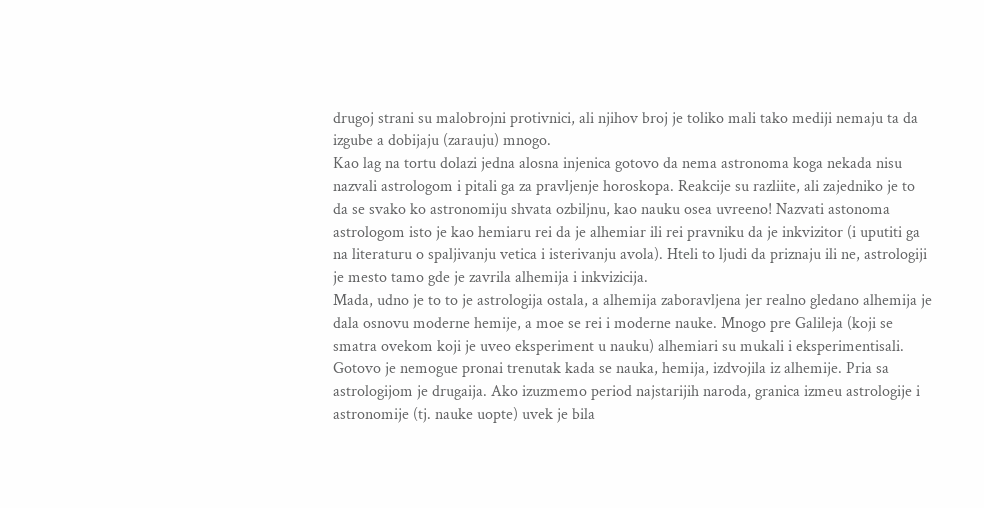drugoj strani su malobrojni protivnici, ali njihov broj je toliko mali tako mediji nemaju ta da
izgube a dobijaju (zarauju) mnogo.
Kao lag na tortu dolazi jedna alosna injenica gotovo da nema astronoma koga nekada nisu
nazvali astrologom i pitali ga za pravljenje horoskopa. Reakcije su razliite, ali zajedniko je to
da se svako ko astronomiju shvata ozbiljnu, kao nauku osea uvreeno! Nazvati astonoma
astrologom isto je kao hemiaru rei da je alhemiar ili rei pravniku da je inkvizitor (i uputiti ga
na literaturu o spaljivanju vetica i isterivanju avola). Hteli to ljudi da priznaju ili ne, astrologiji
je mesto tamo gde je zavrila alhemija i inkvizicija.
Mada, udno je to to je astrologija ostala, a alhemija zaboravljena jer realno gledano alhemija je
dala osnovu moderne hemije, a moe se rei i moderne nauke. Mnogo pre Galileja (koji se
smatra ovekom koji je uveo eksperiment u nauku) alhemiari su mukali i eksperimentisali.
Gotovo je nemogue pronai trenutak kada se nauka, hemija, izdvojila iz alhemije. Pria sa
astrologijom je drugaija. Ako izuzmemo period najstarijih naroda, granica izmeu astrologije i
astronomije (tj. nauke uopte) uvek je bila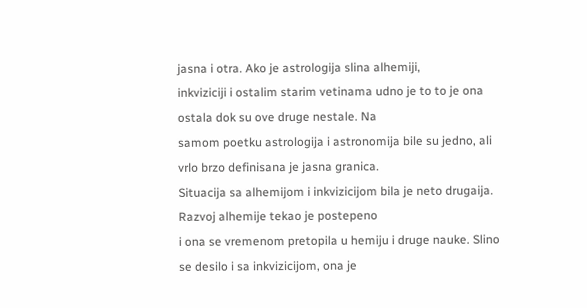jasna i otra. Ako je astrologija slina alhemiji,
inkviziciji i ostalim starim vetinama udno je to to je ona ostala dok su ove druge nestale. Na
samom poetku astrologija i astronomija bile su jedno, ali vrlo brzo definisana je jasna granica.
Situacija sa alhemijom i inkvizicijom bila je neto drugaija. Razvoj alhemije tekao je postepeno
i ona se vremenom pretopila u hemiju i druge nauke. Slino se desilo i sa inkvizicijom, ona je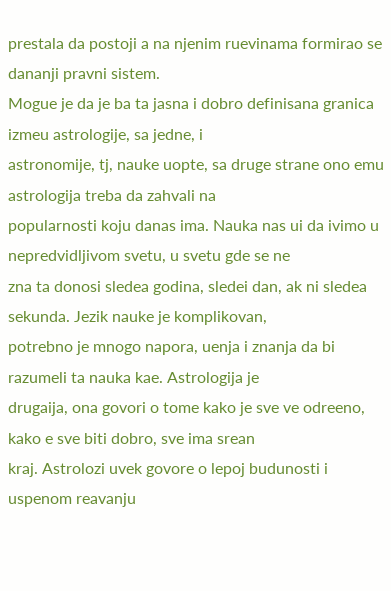prestala da postoji a na njenim ruevinama formirao se dananji pravni sistem.
Mogue je da je ba ta jasna i dobro definisana granica izmeu astrologije, sa jedne, i
astronomije, tj, nauke uopte, sa druge strane ono emu astrologija treba da zahvali na
popularnosti koju danas ima. Nauka nas ui da ivimo u nepredvidljivom svetu, u svetu gde se ne
zna ta donosi sledea godina, sledei dan, ak ni sledea sekunda. Jezik nauke je komplikovan,
potrebno je mnogo napora, uenja i znanja da bi razumeli ta nauka kae. Astrologija je
drugaija, ona govori o tome kako je sve ve odreeno, kako e sve biti dobro, sve ima srean
kraj. Astrolozi uvek govore o lepoj budunosti i uspenom reavanju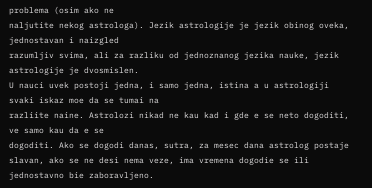problema (osim ako ne
naljutite nekog astrologa). Jezik astrologije je jezik obinog oveka, jednostavan i naizgled
razumljiv svima, ali za razliku od jednoznanog jezika nauke, jezik astrologije je dvosmislen.
U nauci uvek postoji jedna, i samo jedna, istina a u astrologiji svaki iskaz moe da se tumai na
razliite naine. Astrolozi nikad ne kau kad i gde e se neto dogoditi, ve samo kau da e se
dogoditi. Ako se dogodi danas, sutra, za mesec dana astrolog postaje slavan, ako se ne desi nema veze, ima vremena dogodie se ili jednostavno bie zaboravljeno.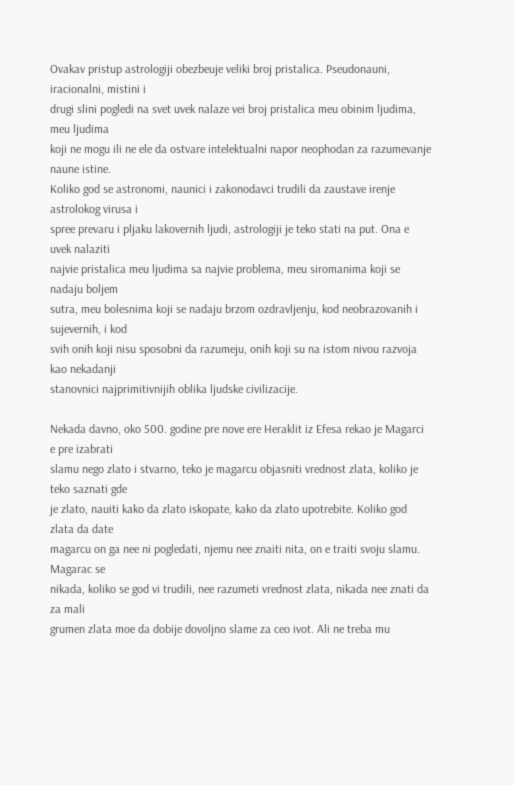Ovakav pristup astrologiji obezbeuje veliki broj pristalica. Pseudonauni, iracionalni, mistini i
drugi slini pogledi na svet uvek nalaze vei broj pristalica meu obinim ljudima, meu ljudima
koji ne mogu ili ne ele da ostvare intelektualni napor neophodan za razumevanje naune istine.
Koliko god se astronomi, naunici i zakonodavci trudili da zaustave irenje astrolokog virusa i
spree prevaru i pljaku lakovernih ljudi, astrologiji je teko stati na put. Ona e uvek nalaziti
najvie pristalica meu ljudima sa najvie problema, meu siromanima koji se nadaju boljem
sutra, meu bolesnima koji se nadaju brzom ozdravljenju, kod neobrazovanih i sujevernih, i kod
svih onih koji nisu sposobni da razumeju, onih koji su na istom nivou razvoja kao nekadanji
stanovnici najprimitivnijih oblika ljudske civilizacije.

Nekada davno, oko 500. godine pre nove ere Heraklit iz Efesa rekao je Magarci e pre izabrati
slamu nego zlato i stvarno, teko je magarcu objasniti vrednost zlata, koliko je teko saznati gde
je zlato, nauiti kako da zlato iskopate, kako da zlato upotrebite. Koliko god zlata da date
magarcu on ga nee ni pogledati, njemu nee znaiti nita, on e traiti svoju slamu. Magarac se
nikada, koliko se god vi trudili, nee razumeti vrednost zlata, nikada nee znati da za mali
grumen zlata moe da dobije dovoljno slame za ceo ivot. Ali ne treba mu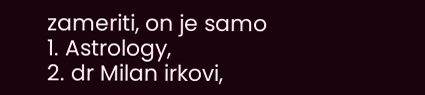zameriti, on je samo
1. Astrology,
2. dr Milan irkovi,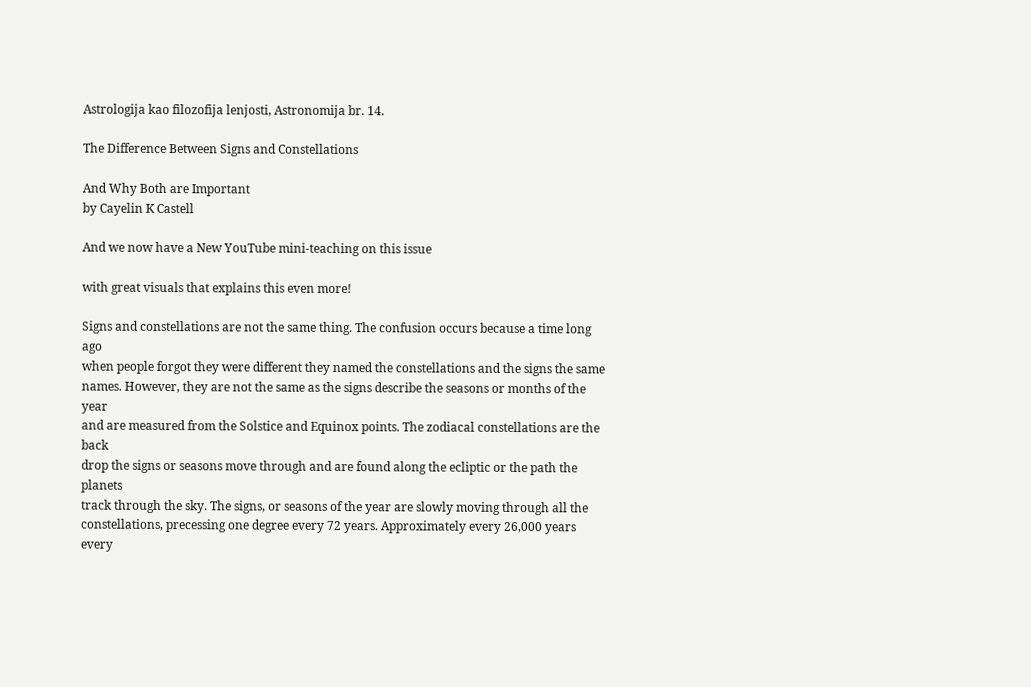Astrologija kao filozofija lenjosti, Astronomija br. 14.

The Difference Between Signs and Constellations

And Why Both are Important
by Cayelin K Castell

And we now have a New YouTube mini-teaching on this issue

with great visuals that explains this even more!

Signs and constellations are not the same thing. The confusion occurs because a time long ago
when people forgot they were different they named the constellations and the signs the same
names. However, they are not the same as the signs describe the seasons or months of the year
and are measured from the Solstice and Equinox points. The zodiacal constellations are the back
drop the signs or seasons move through and are found along the ecliptic or the path the planets
track through the sky. The signs, or seasons of the year are slowly moving through all the
constellations, precessing one degree every 72 years. Approximately every 26,000 years every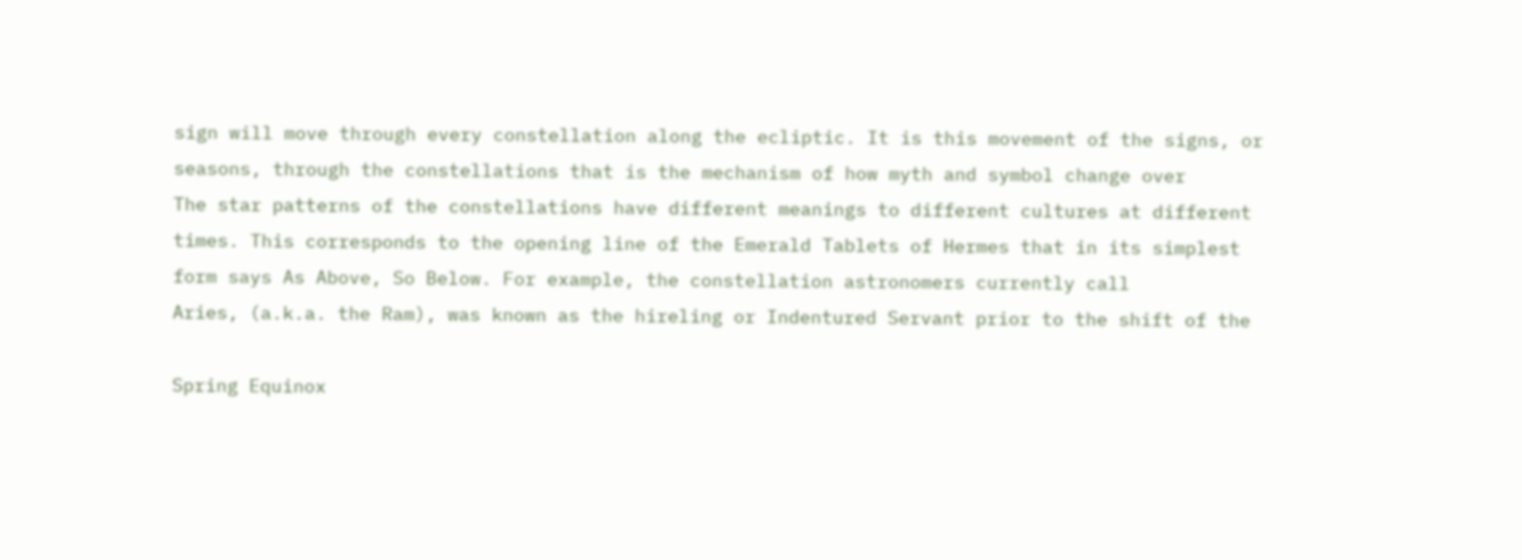sign will move through every constellation along the ecliptic. It is this movement of the signs, or
seasons, through the constellations that is the mechanism of how myth and symbol change over
The star patterns of the constellations have different meanings to different cultures at different
times. This corresponds to the opening line of the Emerald Tablets of Hermes that in its simplest
form says As Above, So Below. For example, the constellation astronomers currently call
Aries, (a.k.a. the Ram), was known as the hireling or Indentured Servant prior to the shift of the

Spring Equinox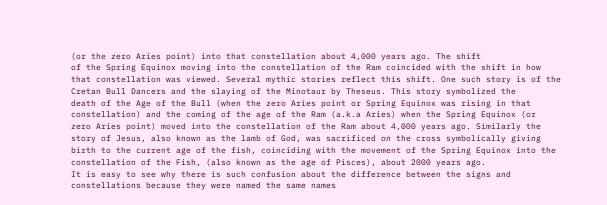(or the zero Aries point) into that constellation about 4,000 years ago. The shift
of the Spring Equinox moving into the constellation of the Ram coincided with the shift in how
that constellation was viewed. Several mythic stories reflect this shift. One such story is of the
Cretan Bull Dancers and the slaying of the Minotaur by Theseus. This story symbolized the
death of the Age of the Bull (when the zero Aries point or Spring Equinox was rising in that
constellation) and the coming of the age of the Ram (a.k.a Aries) when the Spring Equinox (or
zero Aries point) moved into the constellation of the Ram about 4,000 years ago. Similarly the
story of Jesus, also known as the lamb of God, was sacrificed on the cross symbolically giving
birth to the current age of the fish, coinciding with the movement of the Spring Equinox into the
constellation of the Fish, (also known as the age of Pisces), about 2000 years ago.
It is easy to see why there is such confusion about the difference between the signs and
constellations because they were named the same names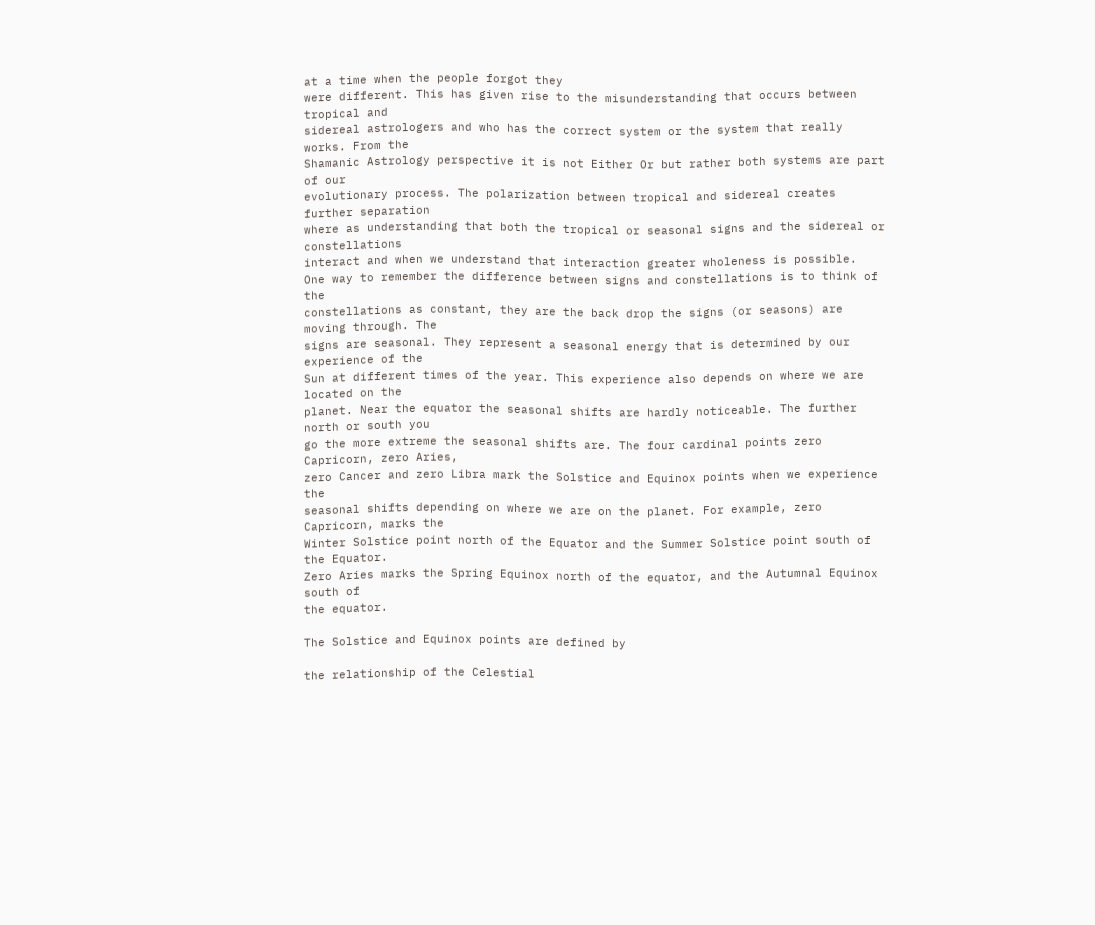at a time when the people forgot they
were different. This has given rise to the misunderstanding that occurs between tropical and
sidereal astrologers and who has the correct system or the system that really works. From the
Shamanic Astrology perspective it is not Either Or but rather both systems are part of our
evolutionary process. The polarization between tropical and sidereal creates further separation
where as understanding that both the tropical or seasonal signs and the sidereal or constellations
interact and when we understand that interaction greater wholeness is possible.
One way to remember the difference between signs and constellations is to think of the
constellations as constant, they are the back drop the signs (or seasons) are moving through. The
signs are seasonal. They represent a seasonal energy that is determined by our experience of the
Sun at different times of the year. This experience also depends on where we are located on the
planet. Near the equator the seasonal shifts are hardly noticeable. The further north or south you
go the more extreme the seasonal shifts are. The four cardinal points zero Capricorn, zero Aries,
zero Cancer and zero Libra mark the Solstice and Equinox points when we experience the
seasonal shifts depending on where we are on the planet. For example, zero Capricorn, marks the
Winter Solstice point north of the Equator and the Summer Solstice point south of the Equator.
Zero Aries marks the Spring Equinox north of the equator, and the Autumnal Equinox south of
the equator.

The Solstice and Equinox points are defined by

the relationship of the Celestial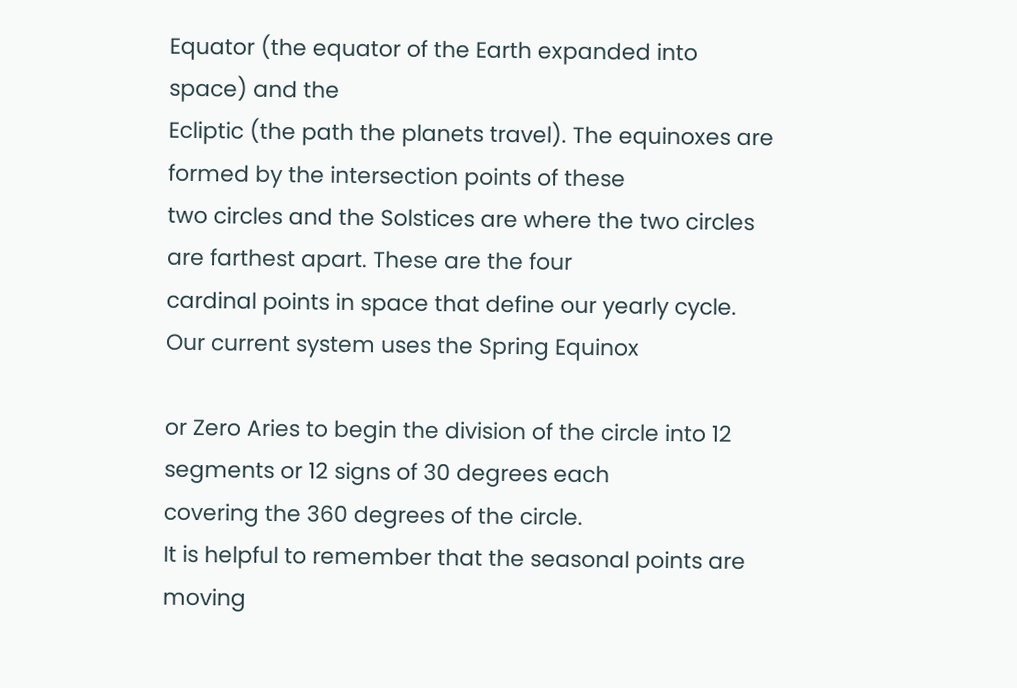Equator (the equator of the Earth expanded into space) and the
Ecliptic (the path the planets travel). The equinoxes are formed by the intersection points of these
two circles and the Solstices are where the two circles are farthest apart. These are the four
cardinal points in space that define our yearly cycle. Our current system uses the Spring Equinox

or Zero Aries to begin the division of the circle into 12 segments or 12 signs of 30 degrees each
covering the 360 degrees of the circle.
It is helpful to remember that the seasonal points are moving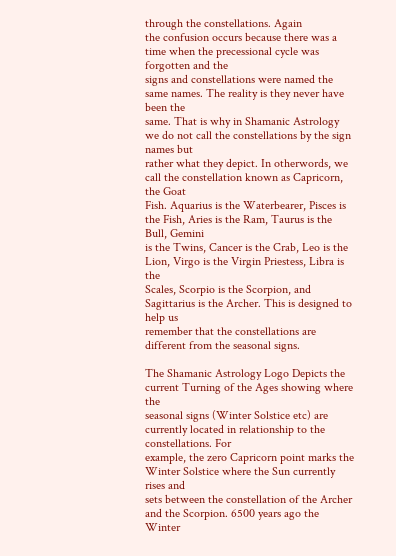through the constellations. Again
the confusion occurs because there was a time when the precessional cycle was forgotten and the
signs and constellations were named the same names. The reality is they never have been the
same. That is why in Shamanic Astrology we do not call the constellations by the sign names but
rather what they depict. In otherwords, we call the constellation known as Capricorn, the Goat
Fish. Aquarius is the Waterbearer, Pisces is the Fish, Aries is the Ram, Taurus is the Bull, Gemini
is the Twins, Cancer is the Crab, Leo is the Lion, Virgo is the Virgin Priestess, Libra is the
Scales, Scorpio is the Scorpion, and Sagittarius is the Archer. This is designed to help us
remember that the constellations are different from the seasonal signs.

The Shamanic Astrology Logo Depicts the current Turning of the Ages showing where the
seasonal signs (Winter Solstice etc) are currently located in relationship to the constellations. For
example, the zero Capricorn point marks the Winter Solstice where the Sun currently rises and
sets between the constellation of the Archer and the Scorpion. 6500 years ago the Winter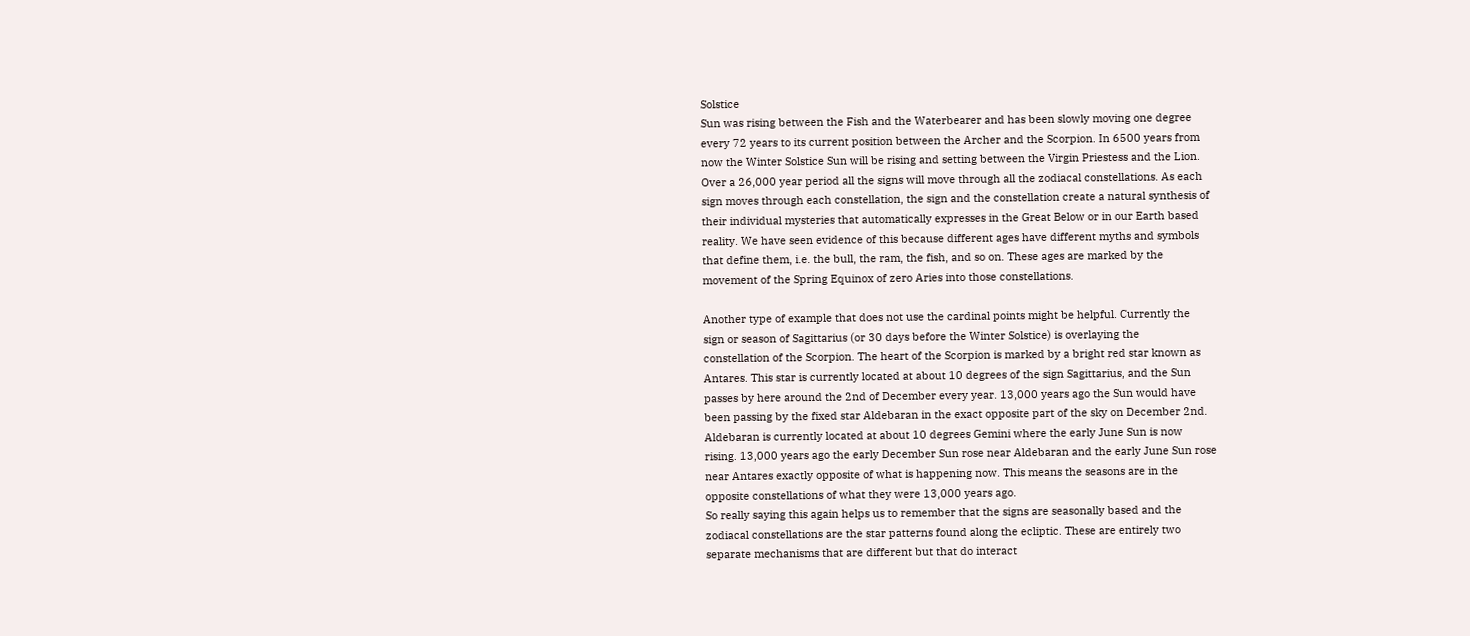Solstice
Sun was rising between the Fish and the Waterbearer and has been slowly moving one degree
every 72 years to its current position between the Archer and the Scorpion. In 6500 years from
now the Winter Solstice Sun will be rising and setting between the Virgin Priestess and the Lion.
Over a 26,000 year period all the signs will move through all the zodiacal constellations. As each
sign moves through each constellation, the sign and the constellation create a natural synthesis of
their individual mysteries that automatically expresses in the Great Below or in our Earth based
reality. We have seen evidence of this because different ages have different myths and symbols
that define them, i.e. the bull, the ram, the fish, and so on. These ages are marked by the
movement of the Spring Equinox of zero Aries into those constellations.

Another type of example that does not use the cardinal points might be helpful. Currently the
sign or season of Sagittarius (or 30 days before the Winter Solstice) is overlaying the
constellation of the Scorpion. The heart of the Scorpion is marked by a bright red star known as
Antares. This star is currently located at about 10 degrees of the sign Sagittarius, and the Sun
passes by here around the 2nd of December every year. 13,000 years ago the Sun would have
been passing by the fixed star Aldebaran in the exact opposite part of the sky on December 2nd.
Aldebaran is currently located at about 10 degrees Gemini where the early June Sun is now
rising. 13,000 years ago the early December Sun rose near Aldebaran and the early June Sun rose
near Antares exactly opposite of what is happening now. This means the seasons are in the
opposite constellations of what they were 13,000 years ago.
So really saying this again helps us to remember that the signs are seasonally based and the
zodiacal constellations are the star patterns found along the ecliptic. These are entirely two
separate mechanisms that are different but that do interact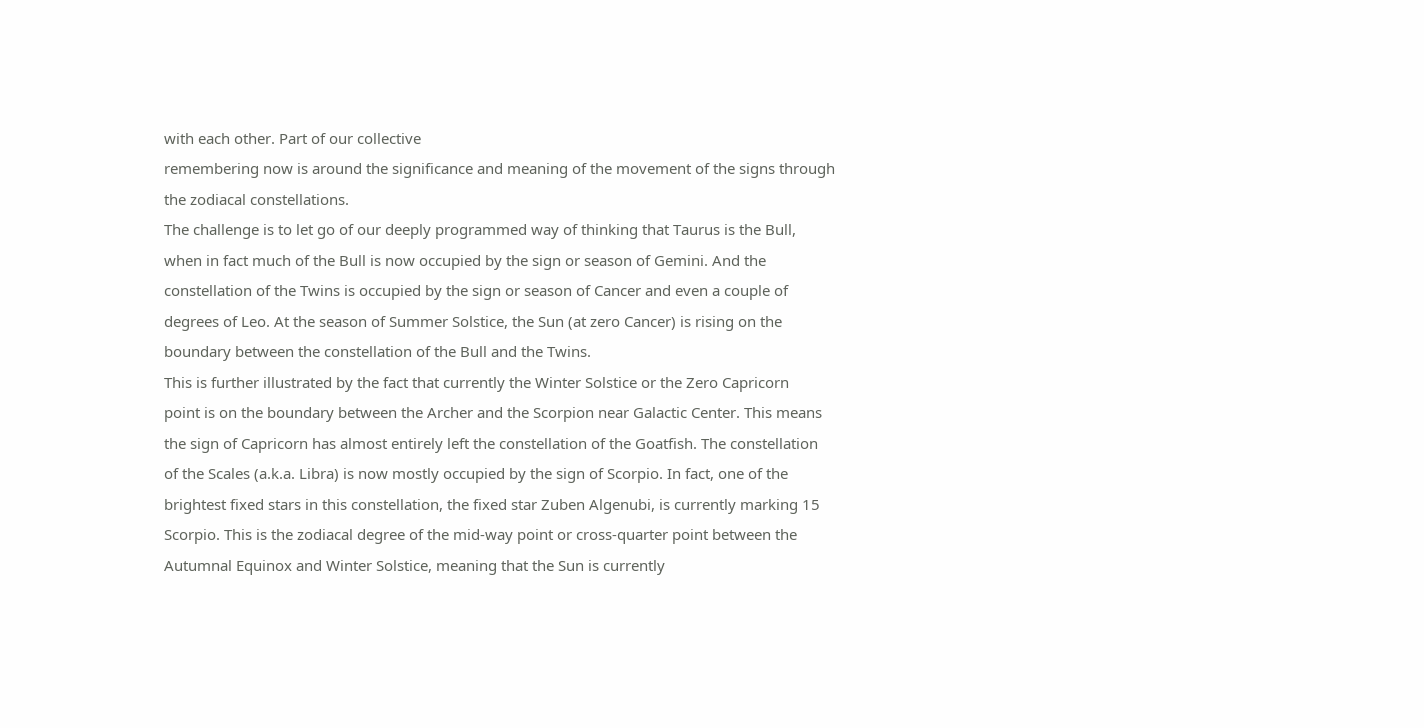with each other. Part of our collective
remembering now is around the significance and meaning of the movement of the signs through
the zodiacal constellations.
The challenge is to let go of our deeply programmed way of thinking that Taurus is the Bull,
when in fact much of the Bull is now occupied by the sign or season of Gemini. And the
constellation of the Twins is occupied by the sign or season of Cancer and even a couple of
degrees of Leo. At the season of Summer Solstice, the Sun (at zero Cancer) is rising on the
boundary between the constellation of the Bull and the Twins.
This is further illustrated by the fact that currently the Winter Solstice or the Zero Capricorn
point is on the boundary between the Archer and the Scorpion near Galactic Center. This means
the sign of Capricorn has almost entirely left the constellation of the Goatfish. The constellation
of the Scales (a.k.a. Libra) is now mostly occupied by the sign of Scorpio. In fact, one of the
brightest fixed stars in this constellation, the fixed star Zuben Algenubi, is currently marking 15
Scorpio. This is the zodiacal degree of the mid-way point or cross-quarter point between the
Autumnal Equinox and Winter Solstice, meaning that the Sun is currently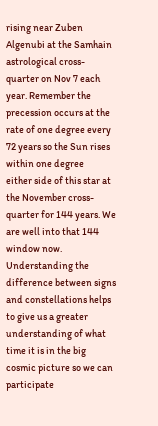rising near Zuben
Algenubi at the Samhain astrological cross-quarter on Nov 7 each year. Remember the
precession occurs at the rate of one degree every 72 years so the Sun rises within one degree
either side of this star at the November cross-quarter for 144 years. We are well into that 144
window now.
Understanding the difference between signs and constellations helps to give us a greater
understanding of what time it is in the big cosmic picture so we can participate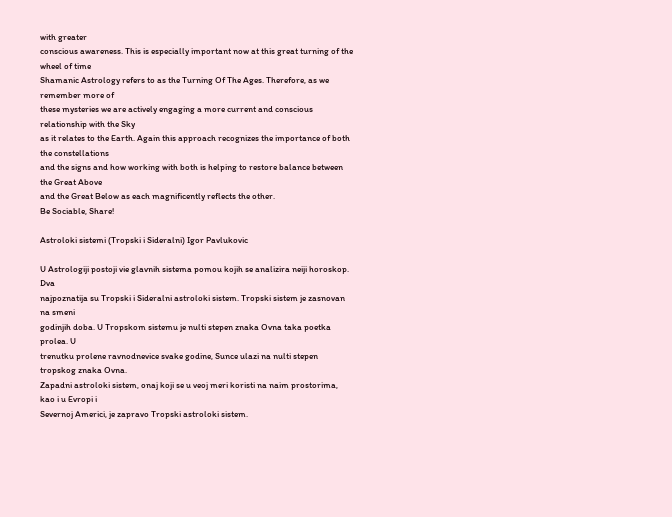with greater
conscious awareness. This is especially important now at this great turning of the wheel of time
Shamanic Astrology refers to as the Turning Of The Ages. Therefore, as we remember more of
these mysteries we are actively engaging a more current and conscious relationship with the Sky
as it relates to the Earth. Again this approach recognizes the importance of both the constellations
and the signs and how working with both is helping to restore balance between the Great Above
and the Great Below as each magnificently reflects the other.
Be Sociable, Share!

Astroloki sistemi (Tropski i Sideralni) Igor Pavlukovic

U Astrologiji postoji vie glavnih sistema pomou kojih se analizira neiji horoskop. Dva
najpoznatija su Tropski i Sideralni astroloki sistem. Tropski sistem je zasnovan na smeni
godinjih doba. U Tropskom sistemu je nulti stepen znaka Ovna taka poetka prolea. U
trenutku prolene ravnodnevice svake godine, Sunce ulazi na nulti stepen tropskog znaka Ovna.
Zapadni astroloki sistem, onaj koji se u veoj meri koristi na naim prostorima, kao i u Evropi i
Severnoj Americi, je zapravo Tropski astroloki sistem.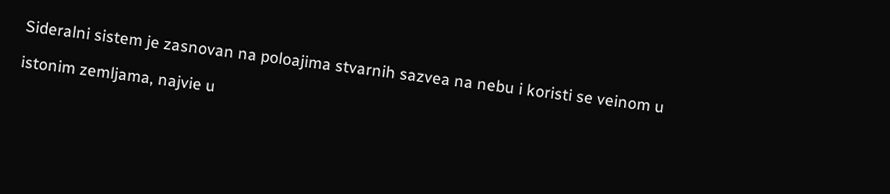Sideralni sistem je zasnovan na poloajima stvarnih sazvea na nebu i koristi se veinom u

istonim zemljama, najvie u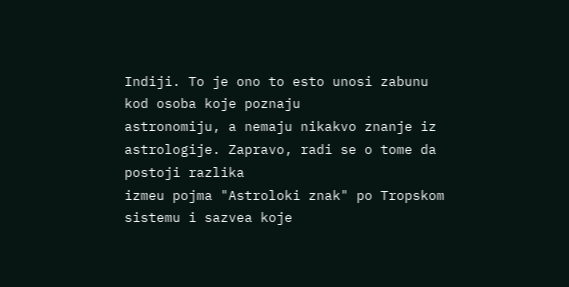Indiji. To je ono to esto unosi zabunu kod osoba koje poznaju
astronomiju, a nemaju nikakvo znanje iz astrologije. Zapravo, radi se o tome da postoji razlika
izmeu pojma "Astroloki znak" po Tropskom sistemu i sazvea koje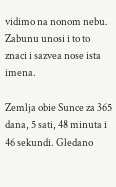vidimo na nonom nebu.
Zabunu unosi i to to znaci i sazvea nose ista imena.

Zemlja obie Sunce za 365 dana, 5 sati, 48 minuta i 46 sekundi. Gledano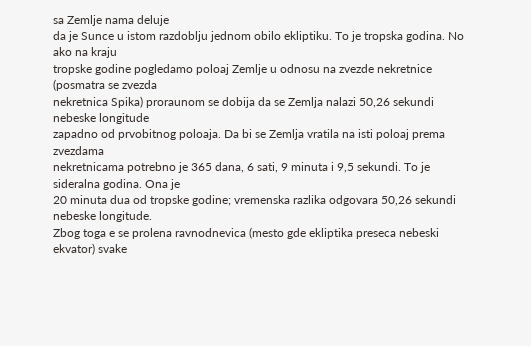sa Zemlje nama deluje
da je Sunce u istom razdoblju jednom obilo ekliptiku. To je tropska godina. No ako na kraju
tropske godine pogledamo poloaj Zemlje u odnosu na zvezde nekretnice (posmatra se zvezda
nekretnica Spika) proraunom se dobija da se Zemlja nalazi 50,26 sekundi nebeske longitude
zapadno od prvobitnog poloaja. Da bi se Zemlja vratila na isti poloaj prema zvezdama
nekretnicama potrebno je 365 dana, 6 sati, 9 minuta i 9,5 sekundi. To je sideralna godina. Ona je
20 minuta dua od tropske godine; vremenska razlika odgovara 50,26 sekundi nebeske longitude.
Zbog toga e se prolena ravnodnevica (mesto gde ekliptika preseca nebeski ekvator) svake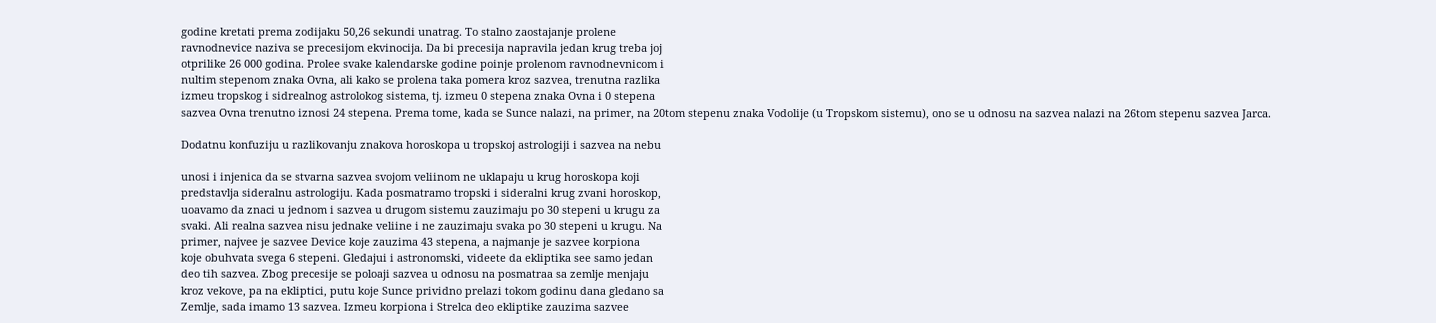godine kretati prema zodijaku 50,26 sekundi unatrag. To stalno zaostajanje prolene
ravnodnevice naziva se precesijom ekvinocija. Da bi precesija napravila jedan krug treba joj
otprilike 26 000 godina. Prolee svake kalendarske godine poinje prolenom ravnodnevnicom i
nultim stepenom znaka Ovna, ali kako se prolena taka pomera kroz sazvea, trenutna razlika
izmeu tropskog i sidrealnog astrolokog sistema, tj. izmeu 0 stepena znaka Ovna i 0 stepena
sazvea Ovna trenutno iznosi 24 stepena. Prema tome, kada se Sunce nalazi, na primer, na 20tom stepenu znaka Vodolije (u Tropskom sistemu), ono se u odnosu na sazvea nalazi na 26tom stepenu sazvea Jarca.

Dodatnu konfuziju u razlikovanju znakova horoskopa u tropskoj astrologiji i sazvea na nebu

unosi i injenica da se stvarna sazvea svojom veliinom ne uklapaju u krug horoskopa koji
predstavlja sideralnu astrologiju. Kada posmatramo tropski i sideralni krug zvani horoskop,
uoavamo da znaci u jednom i sazvea u drugom sistemu zauzimaju po 30 stepeni u krugu za
svaki. Ali realna sazvea nisu jednake veliine i ne zauzimaju svaka po 30 stepeni u krugu. Na
primer, najvee je sazvee Device koje zauzima 43 stepena, a najmanje je sazvee korpiona
koje obuhvata svega 6 stepeni. Gledajui i astronomski, videete da ekliptika see samo jedan
deo tih sazvea. Zbog precesije se poloaji sazvea u odnosu na posmatraa sa zemlje menjaju
kroz vekove, pa na ekliptici, putu koje Sunce prividno prelazi tokom godinu dana gledano sa
Zemlje, sada imamo 13 sazvea. Izmeu korpiona i Strelca deo ekliptike zauzima sazvee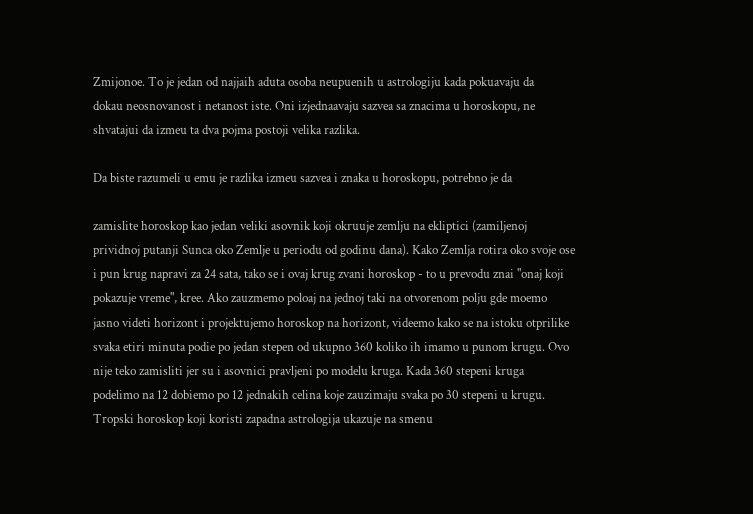Zmijonoe. To je jedan od najjaih aduta osoba neupuenih u astrologiju kada pokuavaju da
dokau neosnovanost i netanost iste. Oni izjednaavaju sazvea sa znacima u horoskopu, ne
shvatajui da izmeu ta dva pojma postoji velika razlika.

Da biste razumeli u emu je razlika izmeu sazvea i znaka u horoskopu, potrebno je da

zamislite horoskop kao jedan veliki asovnik koji okruuje zemlju na ekliptici (zamiljenoj
prividnoj putanji Sunca oko Zemlje u periodu od godinu dana). Kako Zemlja rotira oko svoje ose
i pun krug napravi za 24 sata, tako se i ovaj krug zvani horoskop - to u prevodu znai "onaj koji
pokazuje vreme", kree. Ako zauzmemo poloaj na jednoj taki na otvorenom polju gde moemo
jasno videti horizont i projektujemo horoskop na horizont, videemo kako se na istoku otprilike
svaka etiri minuta podie po jedan stepen od ukupno 360 koliko ih imamo u punom krugu. Ovo
nije teko zamisliti jer su i asovnici pravljeni po modelu kruga. Kada 360 stepeni kruga
podelimo na 12 dobiemo po 12 jednakih celina koje zauzimaju svaka po 30 stepeni u krugu.
Tropski horoskop koji koristi zapadna astrologija ukazuje na smenu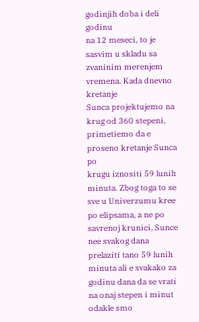godinjih doba i deli godinu
na 12 meseci, to je sasvim u skladu sa zvaninim merenjem vremena. Kada dnevno kretanje
Sunca projektujemo na krug od 360 stepeni, primetiemo da e proseno kretanje Sunca po
krugu iznositi 59 lunih minuta. Zbog toga to se sve u Univerzumu kree po elipsama, a ne po
savrenoj krunici, Sunce nee svakog dana prelaziti tano 59 lunih minuta ali e svakako za
godinu dana da se vrati na onaj stepen i minut odakle smo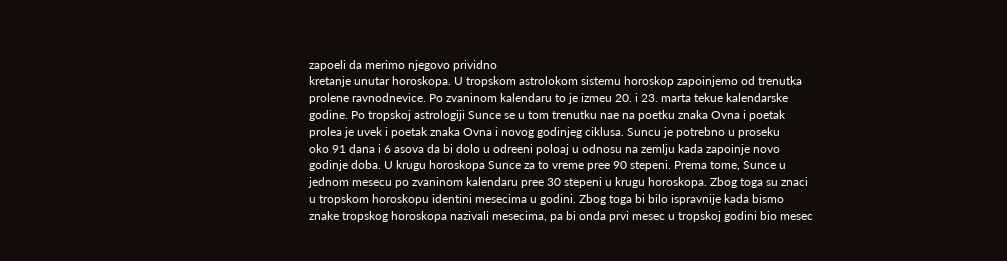zapoeli da merimo njegovo prividno
kretanje unutar horoskopa. U tropskom astrolokom sistemu horoskop zapoinjemo od trenutka
prolene ravnodnevice. Po zvaninom kalendaru to je izmeu 20. i 23. marta tekue kalendarske
godine. Po tropskoj astrologiji Sunce se u tom trenutku nae na poetku znaka Ovna i poetak
prolea je uvek i poetak znaka Ovna i novog godinjeg ciklusa. Suncu je potrebno u proseku
oko 91 dana i 6 asova da bi dolo u odreeni poloaj u odnosu na zemlju kada zapoinje novo
godinje doba. U krugu horoskopa Sunce za to vreme pree 90 stepeni. Prema tome, Sunce u
jednom mesecu po zvaninom kalendaru pree 30 stepeni u krugu horoskopa. Zbog toga su znaci
u tropskom horoskopu identini mesecima u godini. Zbog toga bi bilo ispravnije kada bismo
znake tropskog horoskopa nazivali mesecima, pa bi onda prvi mesec u tropskoj godini bio mesec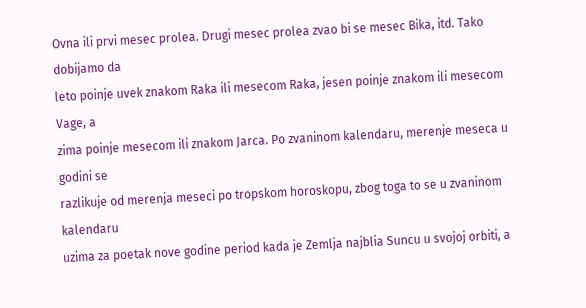Ovna ili prvi mesec prolea. Drugi mesec prolea zvao bi se mesec Bika, itd. Tako dobijamo da
leto poinje uvek znakom Raka ili mesecom Raka, jesen poinje znakom ili mesecom Vage, a
zima poinje mesecom ili znakom Jarca. Po zvaninom kalendaru, merenje meseca u godini se
razlikuje od merenja meseci po tropskom horoskopu, zbog toga to se u zvaninom kalendaru
uzima za poetak nove godine period kada je Zemlja najblia Suncu u svojoj orbiti, a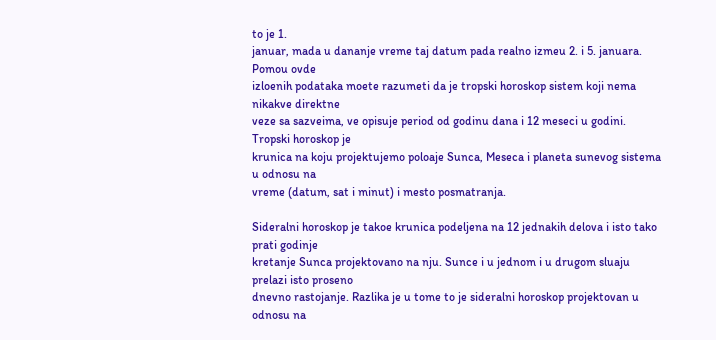to je 1.
januar, mada u dananje vreme taj datum pada realno izmeu 2. i 5. januara. Pomou ovde
izloenih podataka moete razumeti da je tropski horoskop sistem koji nema nikakve direktne
veze sa sazveima, ve opisuje period od godinu dana i 12 meseci u godini. Tropski horoskop je
krunica na koju projektujemo poloaje Sunca, Meseca i planeta sunevog sistema u odnosu na
vreme (datum, sat i minut) i mesto posmatranja.

Sideralni horoskop je takoe krunica podeljena na 12 jednakih delova i isto tako prati godinje
kretanje Sunca projektovano na nju. Sunce i u jednom i u drugom sluaju prelazi isto proseno
dnevno rastojanje. Razlika je u tome to je sideralni horoskop projektovan u odnosu na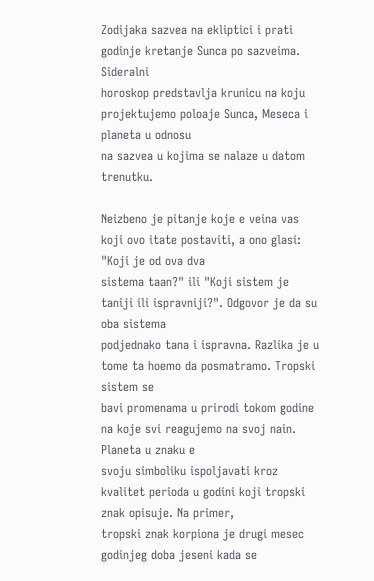Zodijaka sazvea na ekliptici i prati godinje kretanje Sunca po sazveima. Sideralni
horoskop predstavlja krunicu na koju projektujemo poloaje Sunca, Meseca i planeta u odnosu
na sazvea u kojima se nalaze u datom trenutku.

Neizbeno je pitanje koje e veina vas koji ovo itate postaviti, a ono glasi: "Koji je od ova dva
sistema taan?" ili "Koji sistem je taniji ili ispravniji?". Odgovor je da su oba sistema
podjednako tana i ispravna. Razlika je u tome ta hoemo da posmatramo. Tropski sistem se
bavi promenama u prirodi tokom godine na koje svi reagujemo na svoj nain. Planeta u znaku e
svoju simboliku ispoljavati kroz kvalitet perioda u godini koji tropski znak opisuje. Na primer,
tropski znak korpiona je drugi mesec godinjeg doba jeseni kada se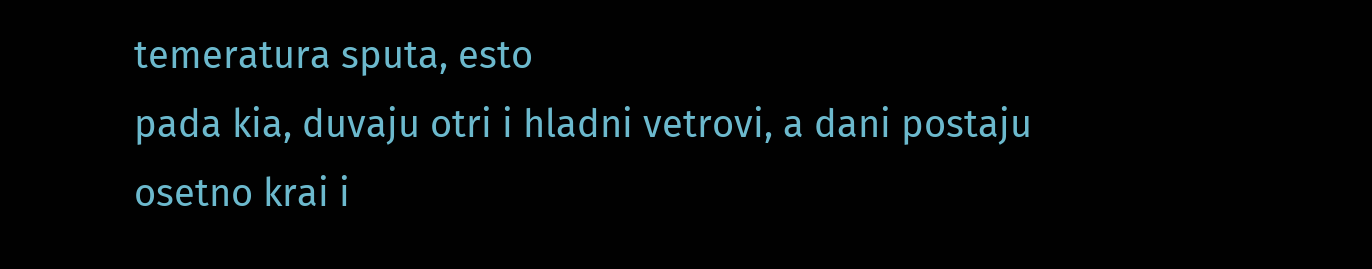temeratura sputa, esto
pada kia, duvaju otri i hladni vetrovi, a dani postaju osetno krai i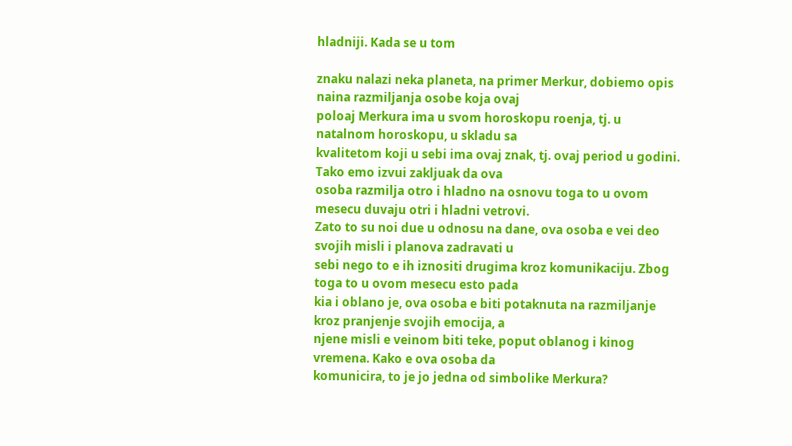hladniji. Kada se u tom

znaku nalazi neka planeta, na primer Merkur, dobiemo opis naina razmiljanja osobe koja ovaj
poloaj Merkura ima u svom horoskopu roenja, tj. u natalnom horoskopu, u skladu sa
kvalitetom koji u sebi ima ovaj znak, tj. ovaj period u godini. Tako emo izvui zakljuak da ova
osoba razmilja otro i hladno na osnovu toga to u ovom mesecu duvaju otri i hladni vetrovi.
Zato to su noi due u odnosu na dane, ova osoba e vei deo svojih misli i planova zadravati u
sebi nego to e ih iznositi drugima kroz komunikaciju. Zbog toga to u ovom mesecu esto pada
kia i oblano je, ova osoba e biti potaknuta na razmiljanje kroz pranjenje svojih emocija, a
njene misli e veinom biti teke, poput oblanog i kinog vremena. Kako e ova osoba da
komunicira, to je jo jedna od simbolike Merkura?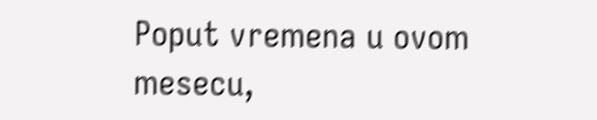Poput vremena u ovom mesecu,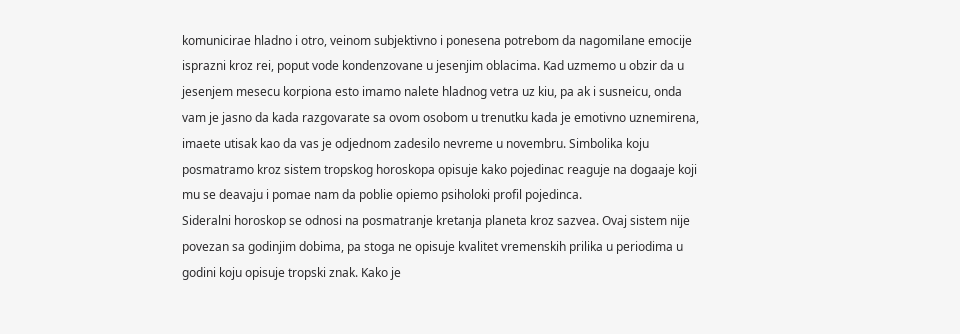komunicirae hladno i otro, veinom subjektivno i ponesena potrebom da nagomilane emocije
isprazni kroz rei, poput vode kondenzovane u jesenjim oblacima. Kad uzmemo u obzir da u
jesenjem mesecu korpiona esto imamo nalete hladnog vetra uz kiu, pa ak i susneicu, onda
vam je jasno da kada razgovarate sa ovom osobom u trenutku kada je emotivno uznemirena,
imaete utisak kao da vas je odjednom zadesilo nevreme u novembru. Simbolika koju
posmatramo kroz sistem tropskog horoskopa opisuje kako pojedinac reaguje na dogaaje koji
mu se deavaju i pomae nam da poblie opiemo psiholoki profil pojedinca.
Sideralni horoskop se odnosi na posmatranje kretanja planeta kroz sazvea. Ovaj sistem nije
povezan sa godinjim dobima, pa stoga ne opisuje kvalitet vremenskih prilika u periodima u
godini koju opisuje tropski znak. Kako je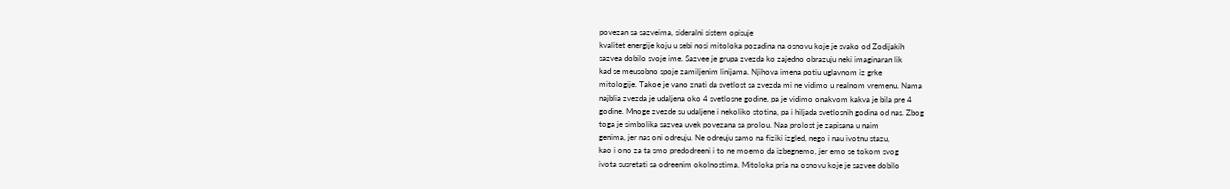povezan sa sazveima, sideralni sistem opisuje
kvalitet energije koju u sebi nosi mitoloka pozadina na osnovu koje je svako od Zodijakih
sazvea dobilo svoje ime. Sazvee je grupa zvezda ko zajedno obrazuju neki imaginaran lik
kad se meusobno spoje zamiljenim linijama. Njihova imena potiu uglavnom iz grke
mitologije. Takoe je vano znati da svetlost sa zvezda mi ne vidimo u realnom vremenu. Nama
najblia zvezda je udaljena oko 4 svetlosne godine, pa je vidimo onakvom kakva je bila pre 4
godine. Mnoge zvezde su udaljene i nekoliko stotina, pa i hiljada svetlosnih godina od nas. Zbog
toga je simbolika sazvea uvek povezana sa prolou. Naa prolost je zapisana u naim
genima, jer nas oni odreuju. Ne odreuju samo na fiziki izgled, nego i nau ivotnu stazu,
kao i ono za ta smo predodreeni i to ne moemo da izbegnemo, jer emo se tokom svog
ivota susretati sa odreenim okolnostima. Mitoloka pria na osnovu koje je sazvee dobilo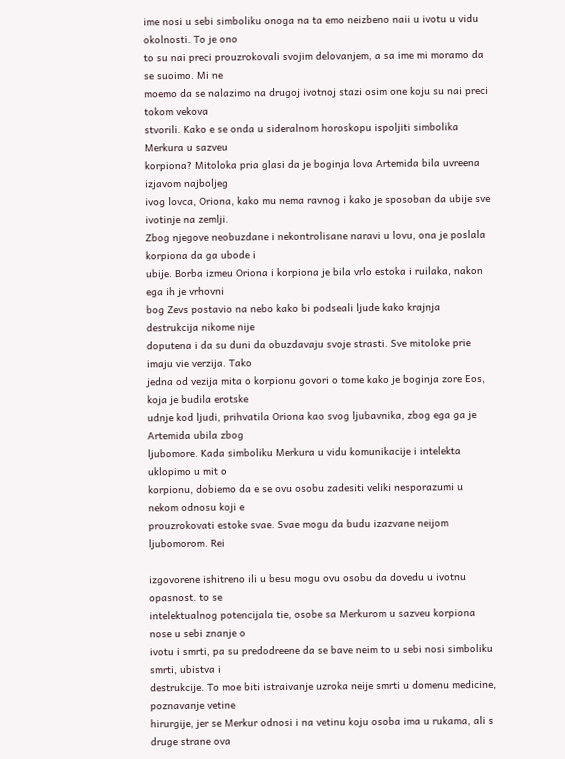ime nosi u sebi simboliku onoga na ta emo neizbeno naii u ivotu u vidu okolnosti. To je ono
to su nai preci prouzrokovali svojim delovanjem, a sa ime mi moramo da se suoimo. Mi ne
moemo da se nalazimo na drugoj ivotnoj stazi osim one koju su nai preci tokom vekova
stvorili. Kako e se onda u sideralnom horoskopu ispoljiti simbolika Merkura u sazveu
korpiona? Mitoloka pria glasi da je boginja lova Artemida bila uvreena izjavom najboljeg
ivog lovca, Oriona, kako mu nema ravnog i kako je sposoban da ubije sve ivotinje na zemlji.
Zbog njegove neobuzdane i nekontrolisane naravi u lovu, ona je poslala korpiona da ga ubode i
ubije. Borba izmeu Oriona i korpiona je bila vrlo estoka i ruilaka, nakon ega ih je vrhovni
bog Zevs postavio na nebo kako bi podseali ljude kako krajnja destrukcija nikome nije
doputena i da su duni da obuzdavaju svoje strasti. Sve mitoloke prie imaju vie verzija. Tako
jedna od vezija mita o korpionu govori o tome kako je boginja zore Eos, koja je budila erotske
udnje kod ljudi, prihvatila Oriona kao svog ljubavnika, zbog ega ga je Artemida ubila zbog
ljubomore. Kada simboliku Merkura u vidu komunikacije i intelekta uklopimo u mit o
korpionu, dobiemo da e se ovu osobu zadesiti veliki nesporazumi u nekom odnosu koji e
prouzrokovati estoke svae. Svae mogu da budu izazvane neijom ljubomorom. Rei

izgovorene ishitreno ili u besu mogu ovu osobu da dovedu u ivotnu opasnost. to se
intelektualnog potencijala tie, osobe sa Merkurom u sazveu korpiona nose u sebi znanje o
ivotu i smrti, pa su predodreene da se bave neim to u sebi nosi simboliku smrti, ubistva i
destrukcije. To moe biti istraivanje uzroka neije smrti u domenu medicine, poznavanje vetine
hirurgije, jer se Merkur odnosi i na vetinu koju osoba ima u rukama, ali s druge strane ova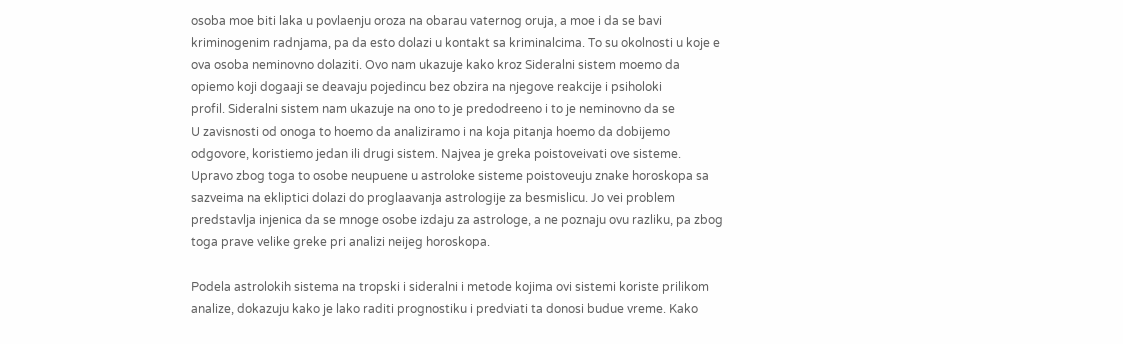osoba moe biti laka u povlaenju oroza na obarau vaternog oruja, a moe i da se bavi
kriminogenim radnjama, pa da esto dolazi u kontakt sa kriminalcima. To su okolnosti u koje e
ova osoba neminovno dolaziti. Ovo nam ukazuje kako kroz Sideralni sistem moemo da
opiemo koji dogaaji se deavaju pojedincu bez obzira na njegove reakcije i psiholoki
profil. Sideralni sistem nam ukazuje na ono to je predodreeno i to je neminovno da se
U zavisnosti od onoga to hoemo da analiziramo i na koja pitanja hoemo da dobijemo
odgovore, koristiemo jedan ili drugi sistem. Najvea je greka poistoveivati ove sisteme.
Upravo zbog toga to osobe neupuene u astroloke sisteme poistoveuju znake horoskopa sa
sazveima na ekliptici dolazi do proglaavanja astrologije za besmislicu. Jo vei problem
predstavlja injenica da se mnoge osobe izdaju za astrologe, a ne poznaju ovu razliku, pa zbog
toga prave velike greke pri analizi neijeg horoskopa.

Podela astrolokih sistema na tropski i sideralni i metode kojima ovi sistemi koriste prilikom
analize, dokazuju kako je lako raditi prognostiku i predviati ta donosi budue vreme. Kako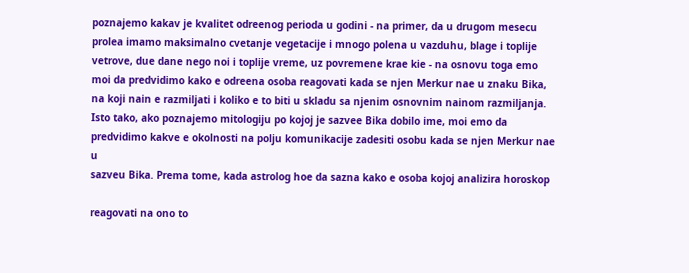poznajemo kakav je kvalitet odreenog perioda u godini - na primer, da u drugom mesecu
prolea imamo maksimalno cvetanje vegetacije i mnogo polena u vazduhu, blage i toplije
vetrove, due dane nego noi i toplije vreme, uz povremene krae kie - na osnovu toga emo
moi da predvidimo kako e odreena osoba reagovati kada se njen Merkur nae u znaku Bika,
na koji nain e razmiljati i koliko e to biti u skladu sa njenim osnovnim nainom razmiljanja.
Isto tako, ako poznajemo mitologiju po kojoj je sazvee Bika dobilo ime, moi emo da
predvidimo kakve e okolnosti na polju komunikacije zadesiti osobu kada se njen Merkur nae u
sazveu Bika. Prema tome, kada astrolog hoe da sazna kako e osoba kojoj analizira horoskop

reagovati na ono to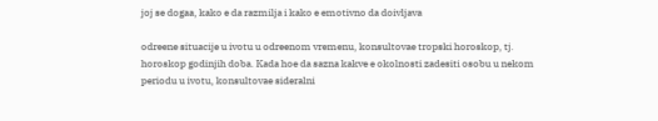joj se dogaa, kako e da razmilja i kako e emotivno da doivljava

odreene situacije u ivotu u odreenom vremenu, konsultovae tropski horoskop, tj.
horoskop godinjih doba. Kada hoe da sazna kakve e okolnosti zadesiti osobu u nekom
periodu u ivotu, konsultovae sideralni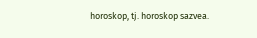horoskop, tj. horoskop sazvea.